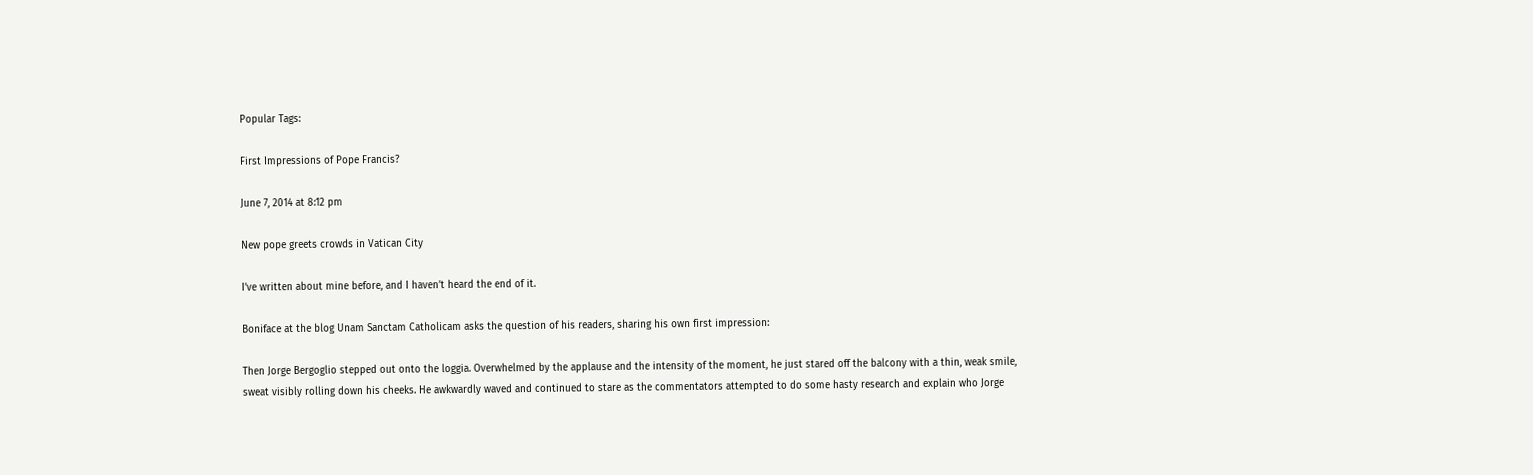Popular Tags:

First Impressions of Pope Francis?

June 7, 2014 at 8:12 pm

New pope greets crowds in Vatican City

I’ve written about mine before, and I haven’t heard the end of it.

Boniface at the blog Unam Sanctam Catholicam asks the question of his readers, sharing his own first impression:

Then Jorge Bergoglio stepped out onto the loggia. Overwhelmed by the applause and the intensity of the moment, he just stared off the balcony with a thin, weak smile, sweat visibly rolling down his cheeks. He awkwardly waved and continued to stare as the commentators attempted to do some hasty research and explain who Jorge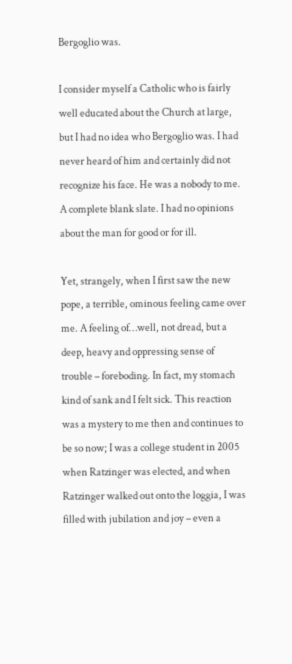Bergoglio was.

I consider myself a Catholic who is fairly well educated about the Church at large, but I had no idea who Bergoglio was. I had never heard of him and certainly did not recognize his face. He was a nobody to me. A complete blank slate. I had no opinions about the man for good or for ill.

Yet, strangely, when I first saw the new pope, a terrible, ominous feeling came over me. A feeling of…well, not dread, but a deep, heavy and oppressing sense of trouble – foreboding. In fact, my stomach kind of sank and I felt sick. This reaction was a mystery to me then and continues to be so now; I was a college student in 2005 when Ratzinger was elected, and when Ratzinger walked out onto the loggia, I was filled with jubilation and joy – even a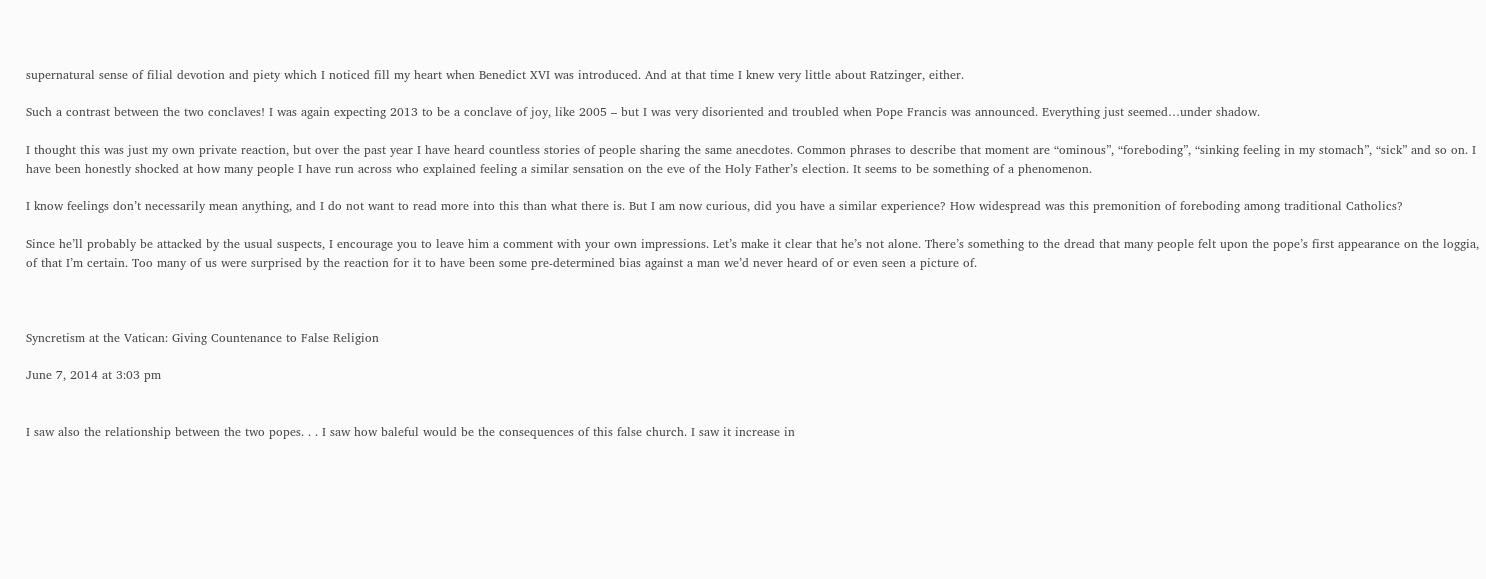supernatural sense of filial devotion and piety which I noticed fill my heart when Benedict XVI was introduced. And at that time I knew very little about Ratzinger, either.

Such a contrast between the two conclaves! I was again expecting 2013 to be a conclave of joy, like 2005 – but I was very disoriented and troubled when Pope Francis was announced. Everything just seemed…under shadow.

I thought this was just my own private reaction, but over the past year I have heard countless stories of people sharing the same anecdotes. Common phrases to describe that moment are “ominous”, “foreboding”, “sinking feeling in my stomach”, “sick” and so on. I have been honestly shocked at how many people I have run across who explained feeling a similar sensation on the eve of the Holy Father’s election. It seems to be something of a phenomenon.

I know feelings don’t necessarily mean anything, and I do not want to read more into this than what there is. But I am now curious, did you have a similar experience? How widespread was this premonition of foreboding among traditional Catholics?

Since he’ll probably be attacked by the usual suspects, I encourage you to leave him a comment with your own impressions. Let’s make it clear that he’s not alone. There’s something to the dread that many people felt upon the pope’s first appearance on the loggia, of that I’m certain. Too many of us were surprised by the reaction for it to have been some pre-determined bias against a man we’d never heard of or even seen a picture of.



Syncretism at the Vatican: Giving Countenance to False Religion

June 7, 2014 at 3:03 pm


I saw also the relationship between the two popes. . . I saw how baleful would be the consequences of this false church. I saw it increase in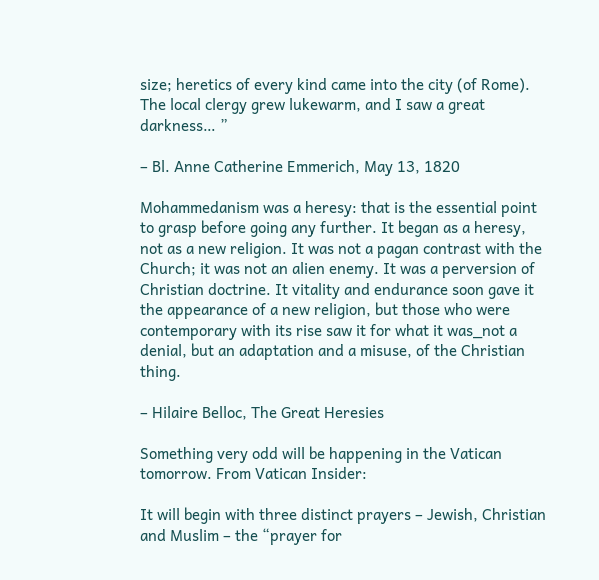size; heretics of every kind came into the city (of Rome). The local clergy grew lukewarm, and I saw a great darkness… ”

– Bl. Anne Catherine Emmerich, May 13, 1820

Mohammedanism was a heresy: that is the essential point to grasp before going any further. It began as a heresy, not as a new religion. It was not a pagan contrast with the Church; it was not an alien enemy. It was a perversion of Christian doctrine. It vitality and endurance soon gave it the appearance of a new religion, but those who were contemporary with its rise saw it for what it was_not a denial, but an adaptation and a misuse, of the Christian thing.

– Hilaire Belloc, The Great Heresies

Something very odd will be happening in the Vatican tomorrow. From Vatican Insider:

It will begin with three distinct prayers – Jewish, Christian and Muslim – the “prayer for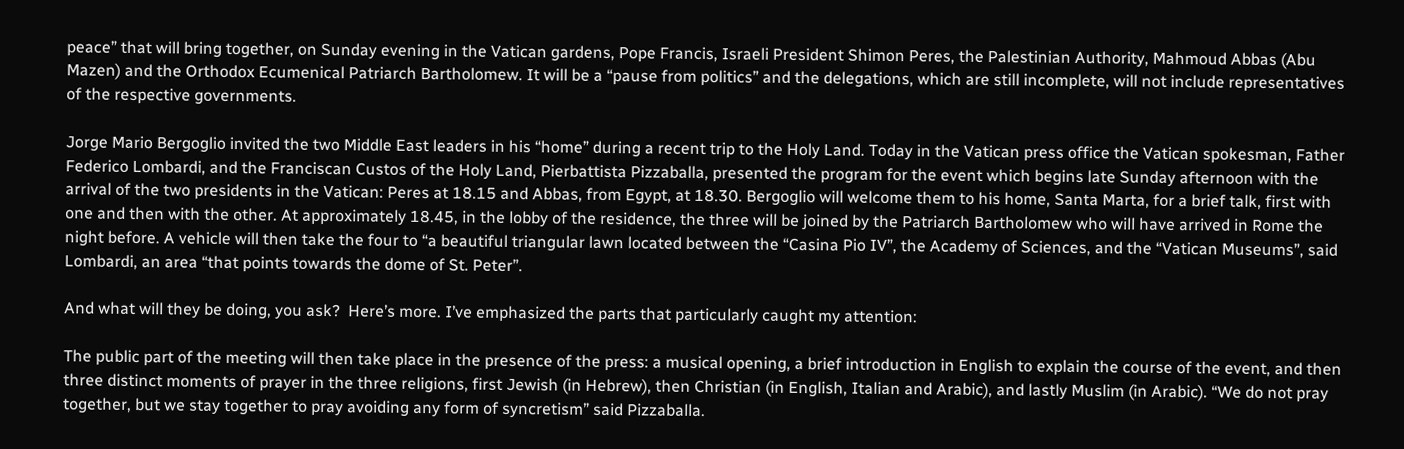peace” that will bring together, on Sunday evening in the Vatican gardens, Pope Francis, Israeli President Shimon Peres, the Palestinian Authority, Mahmoud Abbas (Abu Mazen) and the Orthodox Ecumenical Patriarch Bartholomew. It will be a “pause from politics” and the delegations, which are still incomplete, will not include representatives of the respective governments.

Jorge Mario Bergoglio invited the two Middle East leaders in his “home” during a recent trip to the Holy Land. Today in the Vatican press office the Vatican spokesman, Father Federico Lombardi, and the Franciscan Custos of the Holy Land, Pierbattista Pizzaballa, presented the program for the event which begins late Sunday afternoon with the arrival of the two presidents in the Vatican: Peres at 18.15 and Abbas, from Egypt, at 18.30. Bergoglio will welcome them to his home, Santa Marta, for a brief talk, first with one and then with the other. At approximately 18.45, in the lobby of the residence, the three will be joined by the Patriarch Bartholomew who will have arrived in Rome the night before. A vehicle will then take the four to “a beautiful triangular lawn located between the “Casina Pio IV”, the Academy of Sciences, and the “Vatican Museums”, said Lombardi, an area “that points towards the dome of St. Peter”.

And what will they be doing, you ask?  Here’s more. I’ve emphasized the parts that particularly caught my attention:

The public part of the meeting will then take place in the presence of the press: a musical opening, a brief introduction in English to explain the course of the event, and then three distinct moments of prayer in the three religions, first Jewish (in Hebrew), then Christian (in English, Italian and Arabic), and lastly Muslim (in Arabic). “We do not pray together, but we stay together to pray avoiding any form of syncretism” said Pizzaballa.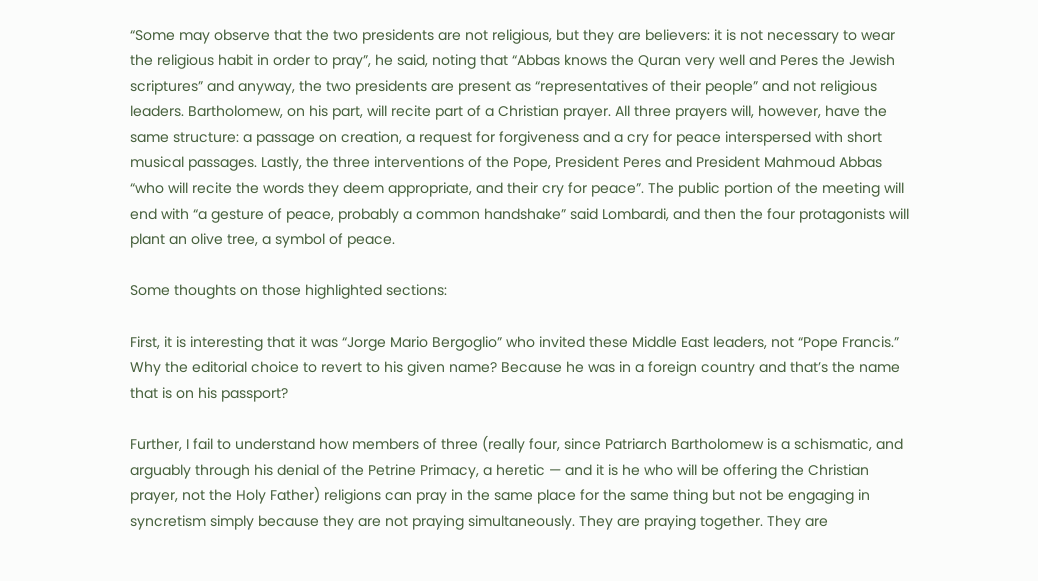“Some may observe that the two presidents are not religious, but they are believers: it is not necessary to wear the religious habit in order to pray”, he said, noting that “Abbas knows the Quran very well and Peres the Jewish scriptures” and anyway, the two presidents are present as “representatives of their people” and not religious leaders. Bartholomew, on his part, will recite part of a Christian prayer. All three prayers will, however, have the same structure: a passage on creation, a request for forgiveness and a cry for peace interspersed with short musical passages. Lastly, the three interventions of the Pope, President Peres and President Mahmoud Abbas “who will recite the words they deem appropriate, and their cry for peace”. The public portion of the meeting will end with “a gesture of peace, probably a common handshake” said Lombardi, and then the four protagonists will plant an olive tree, a symbol of peace.

Some thoughts on those highlighted sections:

First, it is interesting that it was “Jorge Mario Bergoglio” who invited these Middle East leaders, not “Pope Francis.” Why the editorial choice to revert to his given name? Because he was in a foreign country and that’s the name that is on his passport?

Further, I fail to understand how members of three (really four, since Patriarch Bartholomew is a schismatic, and arguably through his denial of the Petrine Primacy, a heretic — and it is he who will be offering the Christian prayer, not the Holy Father) religions can pray in the same place for the same thing but not be engaging in syncretism simply because they are not praying simultaneously. They are praying together. They are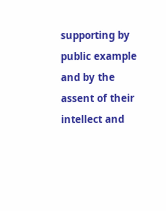supporting by public example and by the assent of their intellect and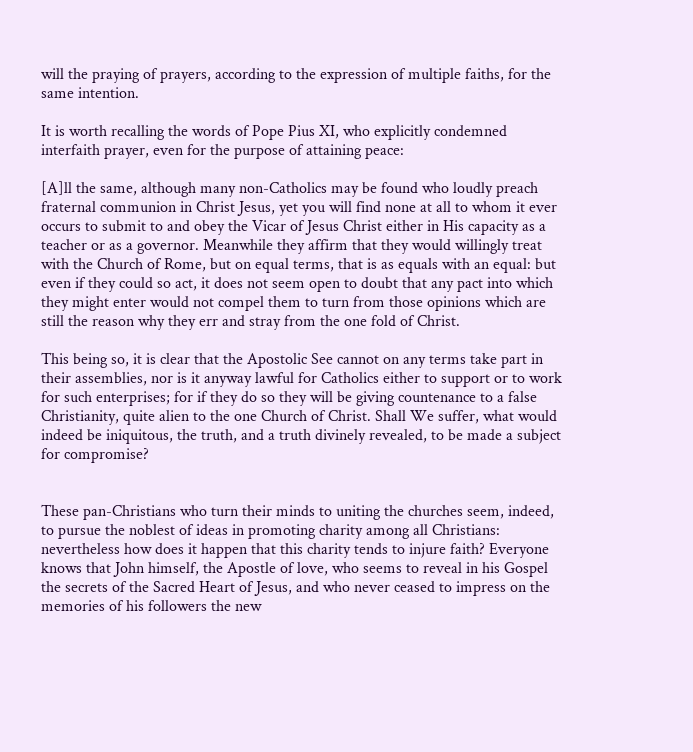will the praying of prayers, according to the expression of multiple faiths, for the same intention.

It is worth recalling the words of Pope Pius XI, who explicitly condemned interfaith prayer, even for the purpose of attaining peace:

[A]ll the same, although many non-Catholics may be found who loudly preach fraternal communion in Christ Jesus, yet you will find none at all to whom it ever occurs to submit to and obey the Vicar of Jesus Christ either in His capacity as a teacher or as a governor. Meanwhile they affirm that they would willingly treat with the Church of Rome, but on equal terms, that is as equals with an equal: but even if they could so act, it does not seem open to doubt that any pact into which they might enter would not compel them to turn from those opinions which are still the reason why they err and stray from the one fold of Christ.

This being so, it is clear that the Apostolic See cannot on any terms take part in their assemblies, nor is it anyway lawful for Catholics either to support or to work for such enterprises; for if they do so they will be giving countenance to a false Christianity, quite alien to the one Church of Christ. Shall We suffer, what would indeed be iniquitous, the truth, and a truth divinely revealed, to be made a subject for compromise?


These pan-Christians who turn their minds to uniting the churches seem, indeed, to pursue the noblest of ideas in promoting charity among all Christians: nevertheless how does it happen that this charity tends to injure faith? Everyone knows that John himself, the Apostle of love, who seems to reveal in his Gospel the secrets of the Sacred Heart of Jesus, and who never ceased to impress on the memories of his followers the new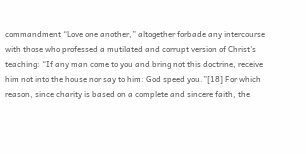commandment “Love one another,” altogether forbade any intercourse with those who professed a mutilated and corrupt version of Christ’s teaching: “If any man come to you and bring not this doctrine, receive him not into the house nor say to him: God speed you.”[18] For which reason, since charity is based on a complete and sincere faith, the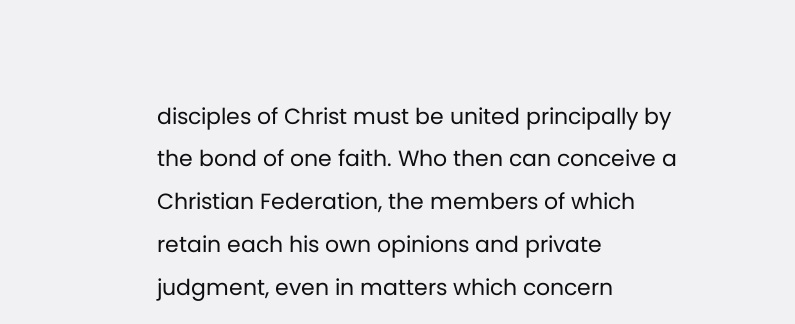disciples of Christ must be united principally by the bond of one faith. Who then can conceive a Christian Federation, the members of which retain each his own opinions and private judgment, even in matters which concern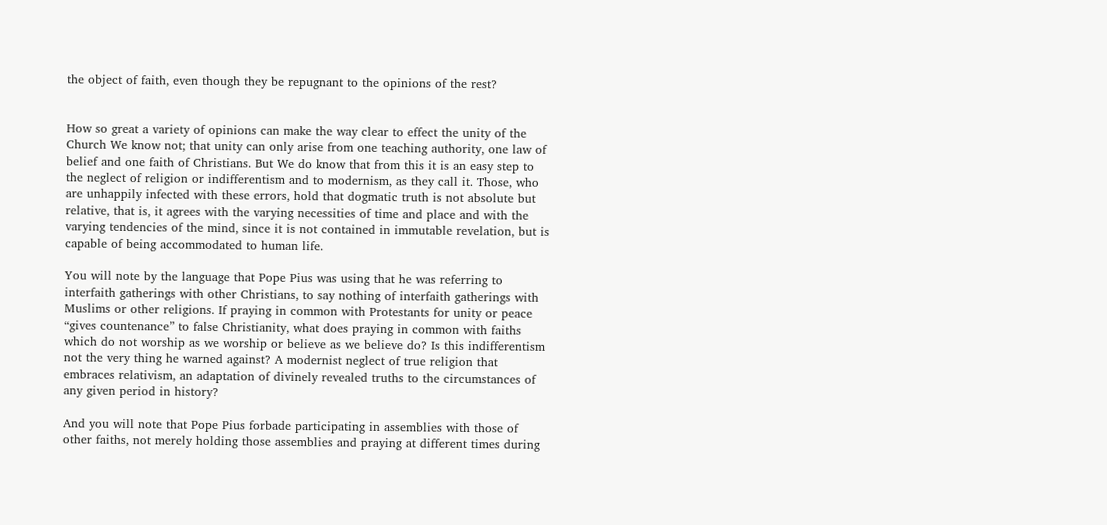the object of faith, even though they be repugnant to the opinions of the rest?


How so great a variety of opinions can make the way clear to effect the unity of the Church We know not; that unity can only arise from one teaching authority, one law of belief and one faith of Christians. But We do know that from this it is an easy step to the neglect of religion or indifferentism and to modernism, as they call it. Those, who are unhappily infected with these errors, hold that dogmatic truth is not absolute but relative, that is, it agrees with the varying necessities of time and place and with the varying tendencies of the mind, since it is not contained in immutable revelation, but is capable of being accommodated to human life.

You will note by the language that Pope Pius was using that he was referring to interfaith gatherings with other Christians, to say nothing of interfaith gatherings with Muslims or other religions. If praying in common with Protestants for unity or peace “gives countenance” to false Christianity, what does praying in common with faiths which do not worship as we worship or believe as we believe do? Is this indifferentism not the very thing he warned against? A modernist neglect of true religion that embraces relativism, an adaptation of divinely revealed truths to the circumstances of any given period in history?

And you will note that Pope Pius forbade participating in assemblies with those of other faiths, not merely holding those assemblies and praying at different times during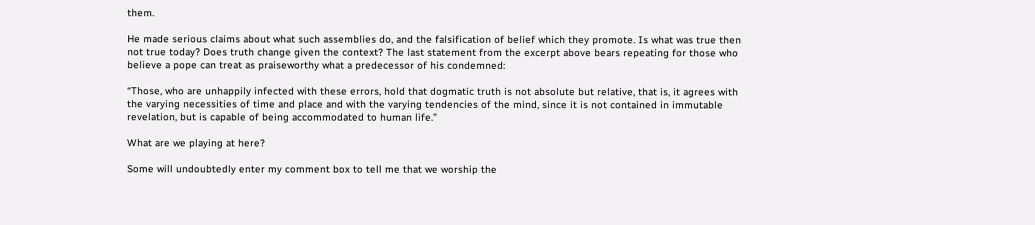them.

He made serious claims about what such assemblies do, and the falsification of belief which they promote. Is what was true then not true today? Does truth change given the context? The last statement from the excerpt above bears repeating for those who believe a pope can treat as praiseworthy what a predecessor of his condemned:

“Those, who are unhappily infected with these errors, hold that dogmatic truth is not absolute but relative, that is, it agrees with the varying necessities of time and place and with the varying tendencies of the mind, since it is not contained in immutable revelation, but is capable of being accommodated to human life.”

What are we playing at here?

Some will undoubtedly enter my comment box to tell me that we worship the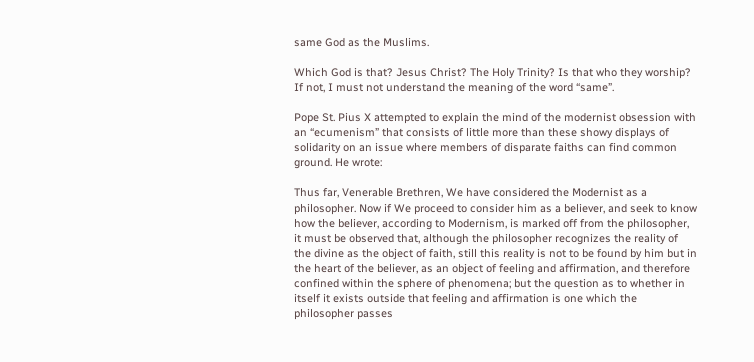same God as the Muslims.

Which God is that? Jesus Christ? The Holy Trinity? Is that who they worship? If not, I must not understand the meaning of the word “same”.

Pope St. Pius X attempted to explain the mind of the modernist obsession with an “ecumenism” that consists of little more than these showy displays of solidarity on an issue where members of disparate faiths can find common ground. He wrote:

Thus far, Venerable Brethren, We have considered the Modernist as a philosopher. Now if We proceed to consider him as a believer, and seek to know how the believer, according to Modernism, is marked off from the philosopher, it must be observed that, although the philosopher recognizes the reality of the divine as the object of faith, still this reality is not to be found by him but in the heart of the believer, as an object of feeling and affirmation, and therefore confined within the sphere of phenomena; but the question as to whether in itself it exists outside that feeling and affirmation is one which the philosopher passes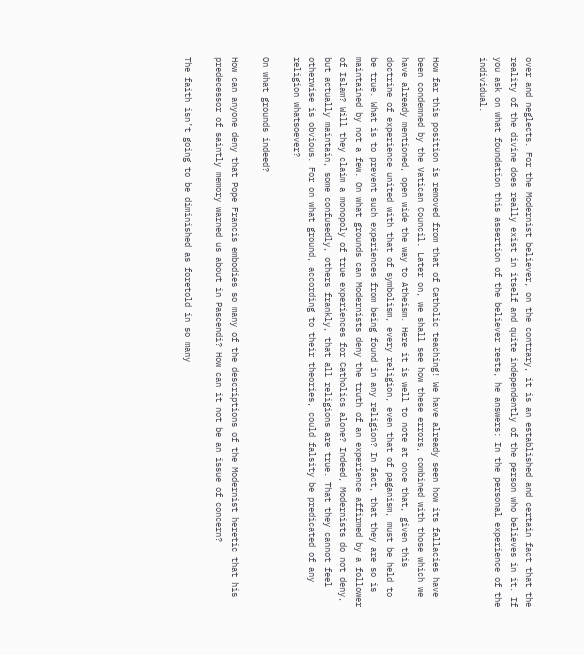over and neglects. For the Modernist believer, on the contrary, it is an established and certain fact that the reality of the divine does really exist in itself and quite independently of the person who believes in it. If you ask on what foundation this assertion of the believer rests, he answers: In the personal experience of the individual.


How far this position is removed from that of Catholic teaching! We have already seen how its fallacies have been condemned by the Vatican Council. Later on, we shall see how these errors, combined with those which we have already mentioned, open wide the way to Atheism. Here it is well to note at once that, given this doctrine of experience united with that of symbolism, every religion, even that of paganism, must be held to be true. What is to prevent such experiences from being found in any religion? In fact, that they are so is maintained by not a few. On what grounds can Modernists deny the truth of an experience affirmed by a follower of Islam? Will they claim a monopoly of true experiences for Catholics alone? Indeed, Modernists do not deny, but actually maintain, some confusedly, others frankly, that all religions are true. That they cannot feel otherwise is obvious. For on what ground, according to their theories, could falsity be predicated of any religion whatsoever?

On what grounds indeed?

How can anyone deny that Pope Francis embodies so many of the descriptions of the Modernist heretic that his predecessor of saintly memory warned us about in Pascendi? How can it not be an issue of concern?

The faith isn’t going to be diminished as foretold in so many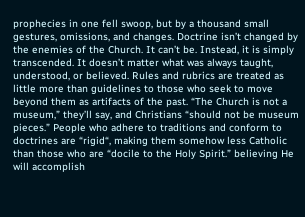prophecies in one fell swoop, but by a thousand small gestures, omissions, and changes. Doctrine isn’t changed by the enemies of the Church. It can’t be. Instead, it is simply transcended. It doesn’t matter what was always taught, understood, or believed. Rules and rubrics are treated as little more than guidelines to those who seek to move beyond them as artifacts of the past. “The Church is not a museum,” they’ll say, and Christians “should not be museum pieces.” People who adhere to traditions and conform to doctrines are “rigid“, making them somehow less Catholic than those who are “docile to the Holy Spirit.” believing He will accomplish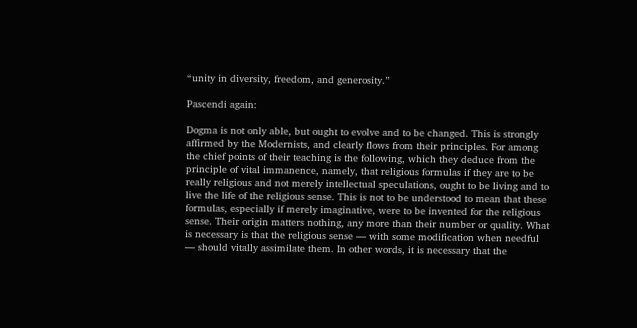“unity in diversity, freedom, and generosity.”

Pascendi again:

Dogma is not only able, but ought to evolve and to be changed. This is strongly affirmed by the Modernists, and clearly flows from their principles. For among the chief points of their teaching is the following, which they deduce from the principle of vital immanence, namely, that religious formulas if they are to be really religious and not merely intellectual speculations, ought to be living and to live the life of the religious sense. This is not to be understood to mean that these formulas, especially if merely imaginative, were to be invented for the religious sense. Their origin matters nothing, any more than their number or quality. What is necessary is that the religious sense — with some modification when needful — should vitally assimilate them. In other words, it is necessary that the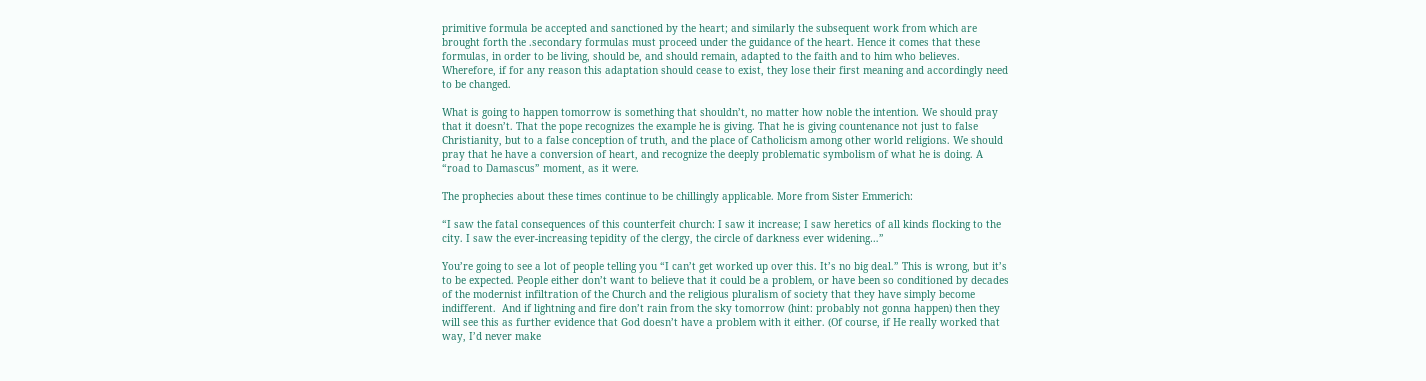primitive formula be accepted and sanctioned by the heart; and similarly the subsequent work from which are brought forth the .secondary formulas must proceed under the guidance of the heart. Hence it comes that these formulas, in order to be living, should be, and should remain, adapted to the faith and to him who believes. Wherefore, if for any reason this adaptation should cease to exist, they lose their first meaning and accordingly need to be changed.

What is going to happen tomorrow is something that shouldn’t, no matter how noble the intention. We should pray that it doesn’t. That the pope recognizes the example he is giving. That he is giving countenance not just to false Christianity, but to a false conception of truth, and the place of Catholicism among other world religions. We should pray that he have a conversion of heart, and recognize the deeply problematic symbolism of what he is doing. A “road to Damascus” moment, as it were.

The prophecies about these times continue to be chillingly applicable. More from Sister Emmerich:

“I saw the fatal consequences of this counterfeit church: I saw it increase; I saw heretics of all kinds flocking to the city. I saw the ever-increasing tepidity of the clergy, the circle of darkness ever widening…”

You’re going to see a lot of people telling you “I can’t get worked up over this. It’s no big deal.” This is wrong, but it’s to be expected. People either don’t want to believe that it could be a problem, or have been so conditioned by decades of the modernist infiltration of the Church and the religious pluralism of society that they have simply become indifferent.  And if lightning and fire don’t rain from the sky tomorrow (hint: probably not gonna happen) then they will see this as further evidence that God doesn’t have a problem with it either. (Of course, if He really worked that way, I’d never make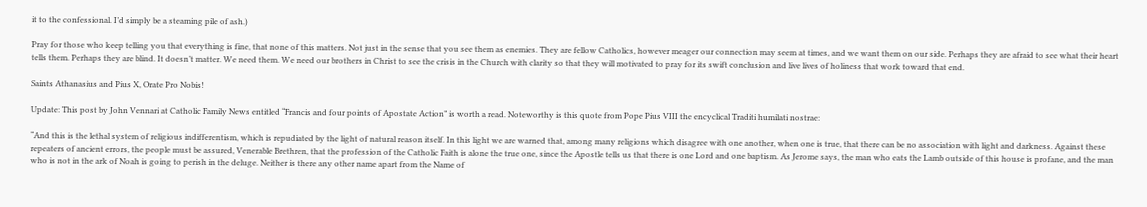it to the confessional. I’d simply be a steaming pile of ash.)

Pray for those who keep telling you that everything is fine, that none of this matters. Not just in the sense that you see them as enemies. They are fellow Catholics, however meager our connection may seem at times, and we want them on our side. Perhaps they are afraid to see what their heart tells them. Perhaps they are blind. It doesn’t matter. We need them. We need our brothers in Christ to see the crisis in the Church with clarity so that they will motivated to pray for its swift conclusion and live lives of holiness that work toward that end.

Saints Athanasius and Pius X, Orate Pro Nobis!

Update: This post by John Vennari at Catholic Family News entitled “Francis and four points of Apostate Action” is worth a read. Noteworthy is this quote from Pope Pius VIII the encyclical Traditi humilati nostrae:

“And this is the lethal system of religious indifferentism, which is repudiated by the light of natural reason itself. In this light we are warned that, among many religions which disagree with one another, when one is true, that there can be no association with light and darkness. Against these repeaters of ancient errors, the people must be assured, Venerable Brethren, that the profession of the Catholic Faith is alone the true one, since the Apostle tells us that there is one Lord and one baptism. As Jerome says, the man who eats the Lamb outside of this house is profane, and the man who is not in the ark of Noah is going to perish in the deluge. Neither is there any other name apart from the Name of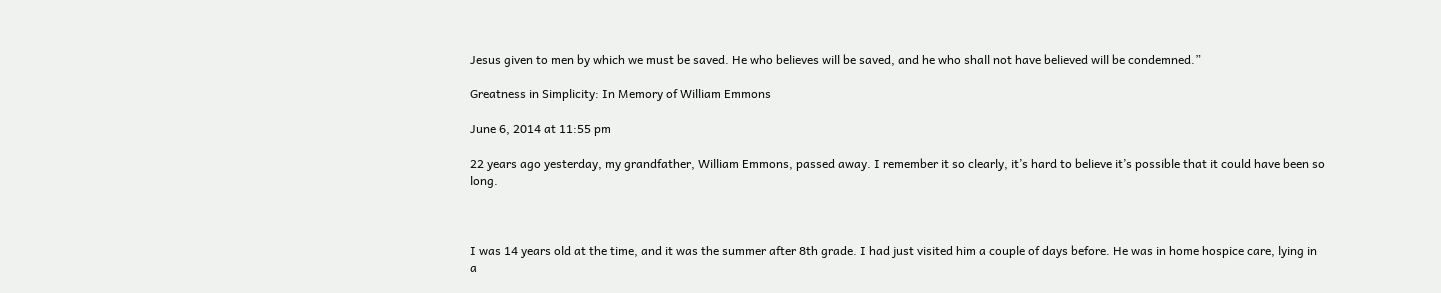Jesus given to men by which we must be saved. He who believes will be saved, and he who shall not have believed will be condemned.”

Greatness in Simplicity: In Memory of William Emmons

June 6, 2014 at 11:55 pm

22 years ago yesterday, my grandfather, William Emmons, passed away. I remember it so clearly, it’s hard to believe it’s possible that it could have been so long.



I was 14 years old at the time, and it was the summer after 8th grade. I had just visited him a couple of days before. He was in home hospice care, lying in a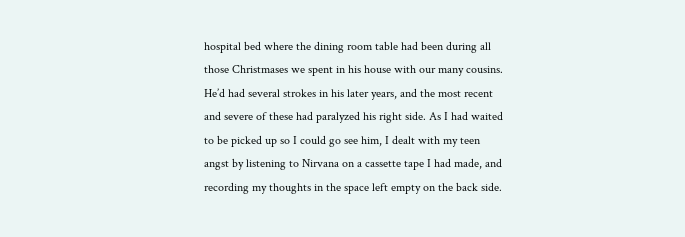hospital bed where the dining room table had been during all those Christmases we spent in his house with our many cousins. He’d had several strokes in his later years, and the most recent and severe of these had paralyzed his right side. As I had waited to be picked up so I could go see him, I dealt with my teen angst by listening to Nirvana on a cassette tape I had made, and recording my thoughts in the space left empty on the back side.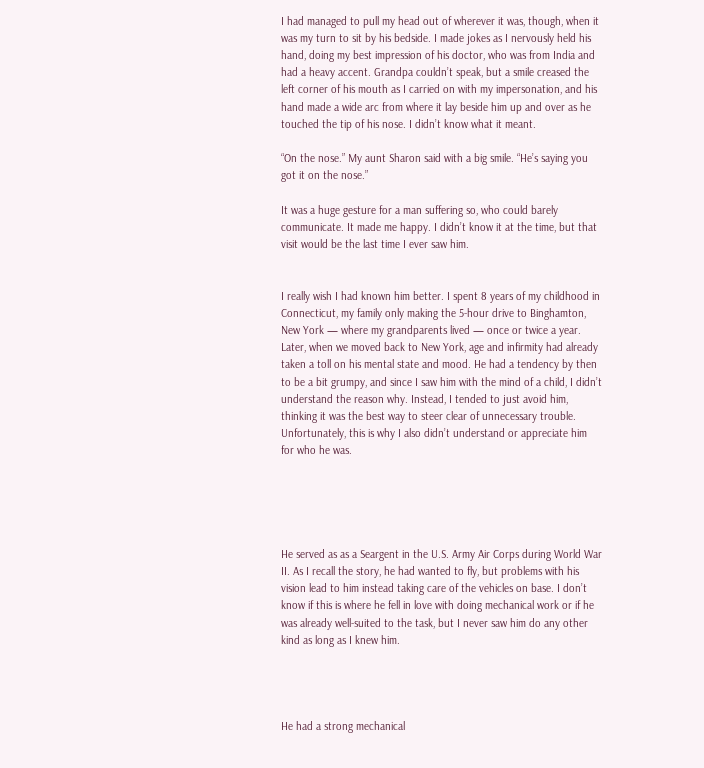I had managed to pull my head out of wherever it was, though, when it was my turn to sit by his bedside. I made jokes as I nervously held his hand, doing my best impression of his doctor, who was from India and had a heavy accent. Grandpa couldn’t speak, but a smile creased the left corner of his mouth as I carried on with my impersonation, and his hand made a wide arc from where it lay beside him up and over as he touched the tip of his nose. I didn’t know what it meant.

“On the nose.” My aunt Sharon said with a big smile. “He’s saying you got it on the nose.”

It was a huge gesture for a man suffering so, who could barely communicate. It made me happy. I didn’t know it at the time, but that visit would be the last time I ever saw him.


I really wish I had known him better. I spent 8 years of my childhood in Connecticut, my family only making the 5-hour drive to Binghamton, New York — where my grandparents lived — once or twice a year. Later, when we moved back to New York, age and infirmity had already taken a toll on his mental state and mood. He had a tendency by then to be a bit grumpy, and since I saw him with the mind of a child, I didn’t understand the reason why. Instead, I tended to just avoid him, thinking it was the best way to steer clear of unnecessary trouble. Unfortunately, this is why I also didn’t understand or appreciate him for who he was.





He served as as a Seargent in the U.S. Army Air Corps during World War II. As I recall the story, he had wanted to fly, but problems with his vision lead to him instead taking care of the vehicles on base. I don’t know if this is where he fell in love with doing mechanical work or if he was already well-suited to the task, but I never saw him do any other kind as long as I knew him.




He had a strong mechanical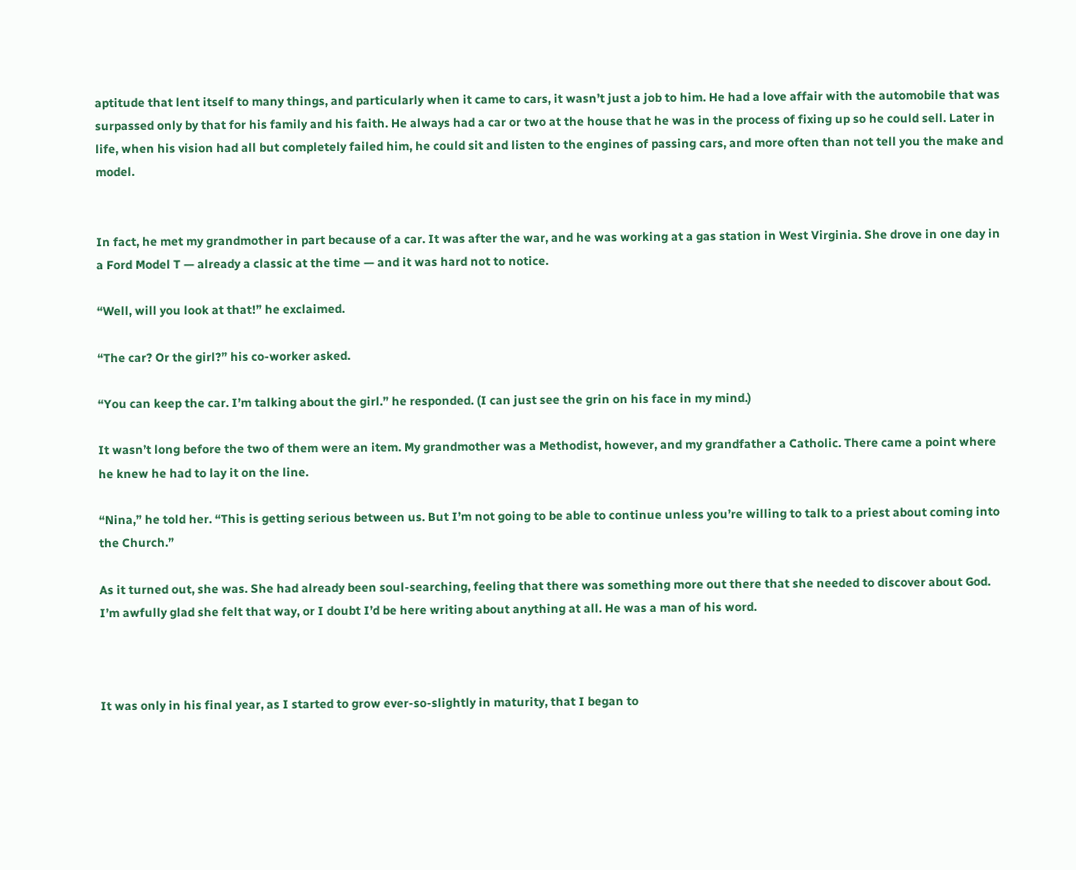aptitude that lent itself to many things, and particularly when it came to cars, it wasn’t just a job to him. He had a love affair with the automobile that was surpassed only by that for his family and his faith. He always had a car or two at the house that he was in the process of fixing up so he could sell. Later in life, when his vision had all but completely failed him, he could sit and listen to the engines of passing cars, and more often than not tell you the make and model.


In fact, he met my grandmother in part because of a car. It was after the war, and he was working at a gas station in West Virginia. She drove in one day in a Ford Model T — already a classic at the time — and it was hard not to notice.

“Well, will you look at that!” he exclaimed.

“The car? Or the girl?” his co-worker asked.

“You can keep the car. I’m talking about the girl.” he responded. (I can just see the grin on his face in my mind.)

It wasn’t long before the two of them were an item. My grandmother was a Methodist, however, and my grandfather a Catholic. There came a point where he knew he had to lay it on the line.

“Nina,” he told her. “This is getting serious between us. But I’m not going to be able to continue unless you’re willing to talk to a priest about coming into the Church.”

As it turned out, she was. She had already been soul-searching, feeling that there was something more out there that she needed to discover about God. I’m awfully glad she felt that way, or I doubt I’d be here writing about anything at all. He was a man of his word.



It was only in his final year, as I started to grow ever-so-slightly in maturity, that I began to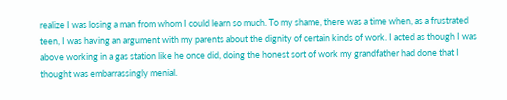realize I was losing a man from whom I could learn so much. To my shame, there was a time when, as a frustrated teen, I was having an argument with my parents about the dignity of certain kinds of work. I acted as though I was above working in a gas station like he once did, doing the honest sort of work my grandfather had done that I thought was embarrassingly menial.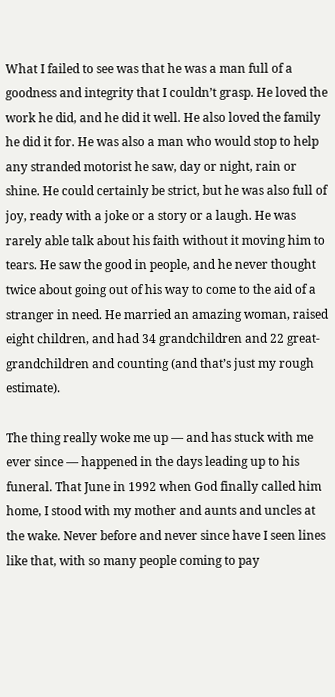What I failed to see was that he was a man full of a goodness and integrity that I couldn’t grasp. He loved the work he did, and he did it well. He also loved the family he did it for. He was also a man who would stop to help any stranded motorist he saw, day or night, rain or shine. He could certainly be strict, but he was also full of joy, ready with a joke or a story or a laugh. He was rarely able talk about his faith without it moving him to tears. He saw the good in people, and he never thought twice about going out of his way to come to the aid of a stranger in need. He married an amazing woman, raised eight children, and had 34 grandchildren and 22 great-grandchildren and counting (and that’s just my rough estimate).

The thing really woke me up — and has stuck with me ever since — happened in the days leading up to his funeral. That June in 1992 when God finally called him home, I stood with my mother and aunts and uncles at the wake. Never before and never since have I seen lines like that, with so many people coming to pay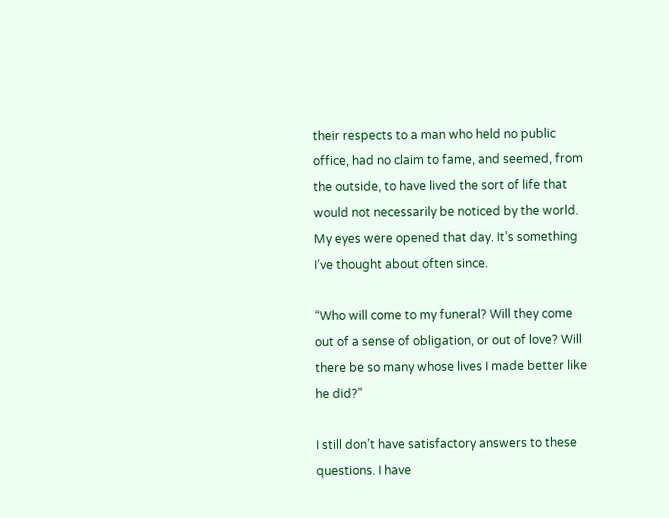their respects to a man who held no public office, had no claim to fame, and seemed, from the outside, to have lived the sort of life that would not necessarily be noticed by the world. My eyes were opened that day. It’s something I’ve thought about often since.

“Who will come to my funeral? Will they come out of a sense of obligation, or out of love? Will there be so many whose lives I made better like he did?”

I still don’t have satisfactory answers to these questions. I have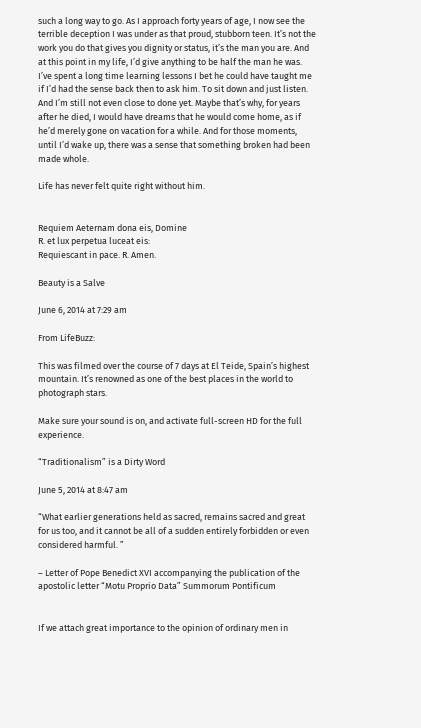such a long way to go. As I approach forty years of age, I now see the terrible deception I was under as that proud, stubborn teen. It’s not the work you do that gives you dignity or status, it’s the man you are. And at this point in my life, I’d give anything to be half the man he was. I’ve spent a long time learning lessons I bet he could have taught me if I’d had the sense back then to ask him. To sit down and just listen. And I’m still not even close to done yet. Maybe that’s why, for years after he died, I would have dreams that he would come home, as if he’d merely gone on vacation for a while. And for those moments, until I’d wake up, there was a sense that something broken had been made whole.

Life has never felt quite right without him.


Requiem Aeternam dona eis, Domine
R. et lux perpetua luceat eis:
Requiescant in pace. R. Amen.

Beauty is a Salve

June 6, 2014 at 7:29 am

From LifeBuzz:

This was filmed over the course of 7 days at El Teide, Spain’s highest mountain. It’s renowned as one of the best places in the world to photograph stars.

Make sure your sound is on, and activate full-screen HD for the full experience.

“Traditionalism” is a Dirty Word

June 5, 2014 at 8:47 am

“What earlier generations held as sacred, remains sacred and great for us too, and it cannot be all of a sudden entirely forbidden or even considered harmful. ”

– Letter of Pope Benedict XVI accompanying the publication of the apostolic letter “Motu Proprio Data” Summorum Pontificum


If we attach great importance to the opinion of ordinary men in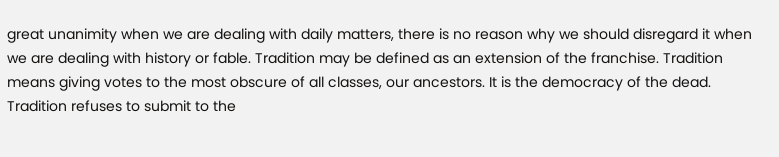great unanimity when we are dealing with daily matters, there is no reason why we should disregard it when we are dealing with history or fable. Tradition may be defined as an extension of the franchise. Tradition means giving votes to the most obscure of all classes, our ancestors. It is the democracy of the dead. Tradition refuses to submit to the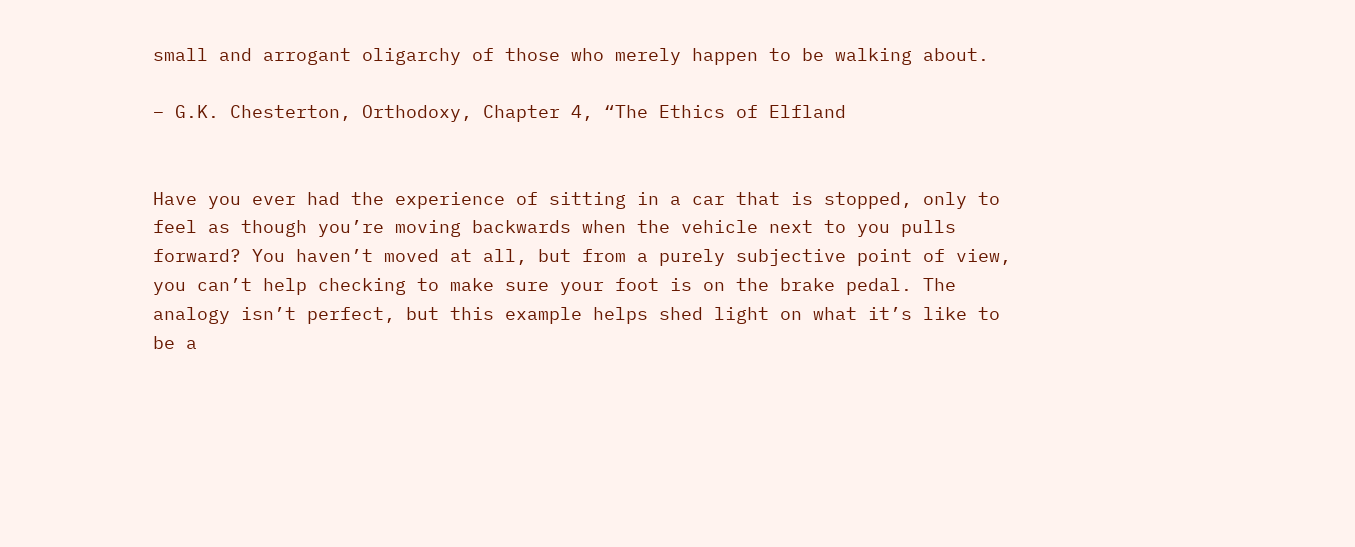small and arrogant oligarchy of those who merely happen to be walking about.

– G.K. Chesterton, Orthodoxy, Chapter 4, “The Ethics of Elfland


Have you ever had the experience of sitting in a car that is stopped, only to feel as though you’re moving backwards when the vehicle next to you pulls forward? You haven’t moved at all, but from a purely subjective point of view, you can’t help checking to make sure your foot is on the brake pedal. The analogy isn’t perfect, but this example helps shed light on what it’s like to be a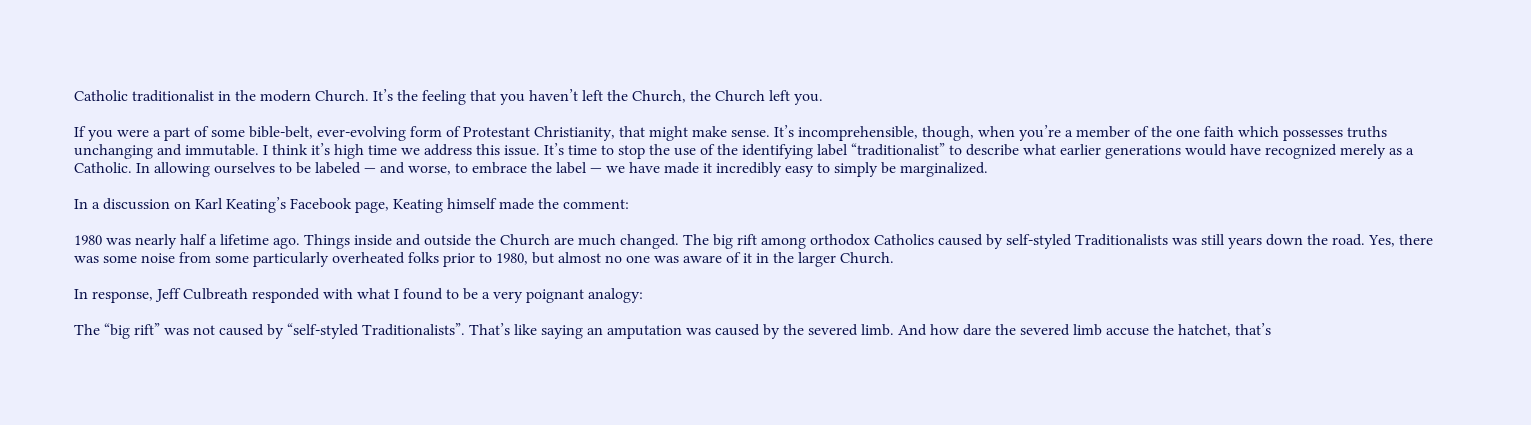Catholic traditionalist in the modern Church. It’s the feeling that you haven’t left the Church, the Church left you.

If you were a part of some bible-belt, ever-evolving form of Protestant Christianity, that might make sense. It’s incomprehensible, though, when you’re a member of the one faith which possesses truths unchanging and immutable. I think it’s high time we address this issue. It’s time to stop the use of the identifying label “traditionalist” to describe what earlier generations would have recognized merely as a Catholic. In allowing ourselves to be labeled — and worse, to embrace the label — we have made it incredibly easy to simply be marginalized.

In a discussion on Karl Keating’s Facebook page, Keating himself made the comment:

1980 was nearly half a lifetime ago. Things inside and outside the Church are much changed. The big rift among orthodox Catholics caused by self-styled Traditionalists was still years down the road. Yes, there was some noise from some particularly overheated folks prior to 1980, but almost no one was aware of it in the larger Church.

In response, Jeff Culbreath responded with what I found to be a very poignant analogy:

The “big rift” was not caused by “self-styled Traditionalists”. That’s like saying an amputation was caused by the severed limb. And how dare the severed limb accuse the hatchet, that’s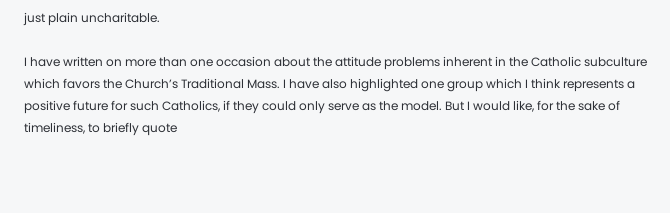just plain uncharitable.

I have written on more than one occasion about the attitude problems inherent in the Catholic subculture which favors the Church’s Traditional Mass. I have also highlighted one group which I think represents a positive future for such Catholics, if they could only serve as the model. But I would like, for the sake of timeliness, to briefly quote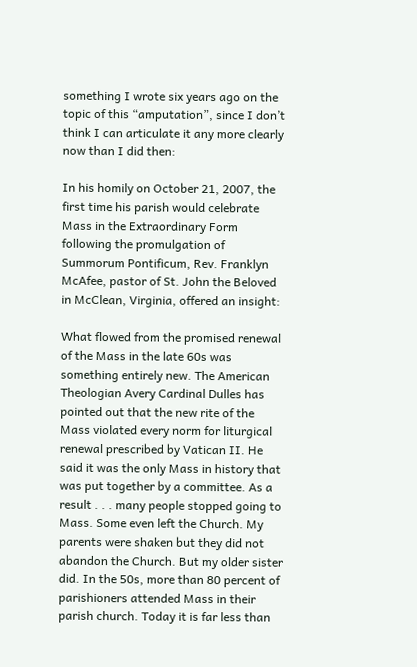something I wrote six years ago on the topic of this “amputation”, since I don’t think I can articulate it any more clearly now than I did then:

In his homily on October 21, 2007, the first time his parish would celebrate Mass in the Extraordinary Form following the promulgation of Summorum Pontificum, Rev. Franklyn McAfee, pastor of St. John the Beloved in McClean, Virginia, offered an insight:

What flowed from the promised renewal of the Mass in the late 60s was something entirely new. The American Theologian Avery Cardinal Dulles has pointed out that the new rite of the Mass violated every norm for liturgical renewal prescribed by Vatican II. He said it was the only Mass in history that was put together by a committee. As a result . . . many people stopped going to Mass. Some even left the Church. My parents were shaken but they did not abandon the Church. But my older sister did. In the 50s, more than 80 percent of parishioners attended Mass in their parish church. Today it is far less than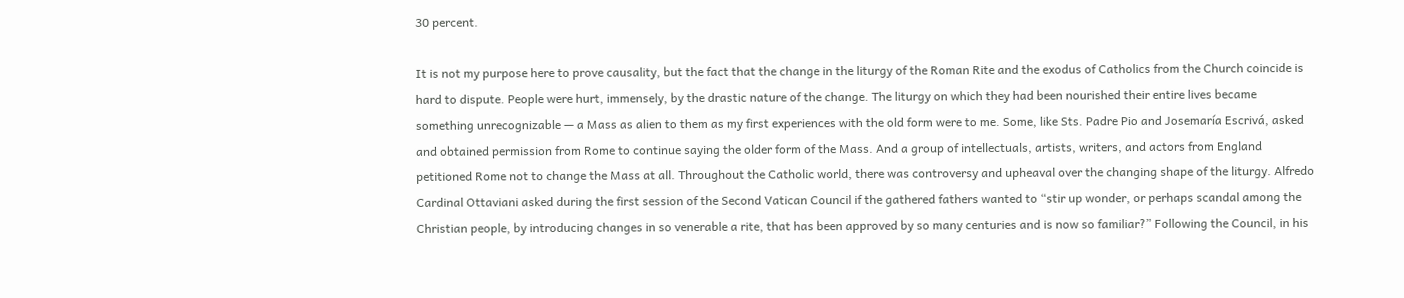30 percent.

It is not my purpose here to prove causality, but the fact that the change in the liturgy of the Roman Rite and the exodus of Catholics from the Church coincide is hard to dispute. People were hurt, immensely, by the drastic nature of the change. The liturgy on which they had been nourished their entire lives became something unrecognizable — a Mass as alien to them as my first experiences with the old form were to me. Some, like Sts. Padre Pio and Josemaría Escrivá, asked and obtained permission from Rome to continue saying the older form of the Mass. And a group of intellectuals, artists, writers, and actors from England petitioned Rome not to change the Mass at all. Throughout the Catholic world, there was controversy and upheaval over the changing shape of the liturgy. Alfredo Cardinal Ottaviani asked during the first session of the Second Vatican Council if the gathered fathers wanted to “stir up wonder, or perhaps scandal among the Christian people, by introducing changes in so venerable a rite, that has been approved by so many centuries and is now so familiar?” Following the Council, in his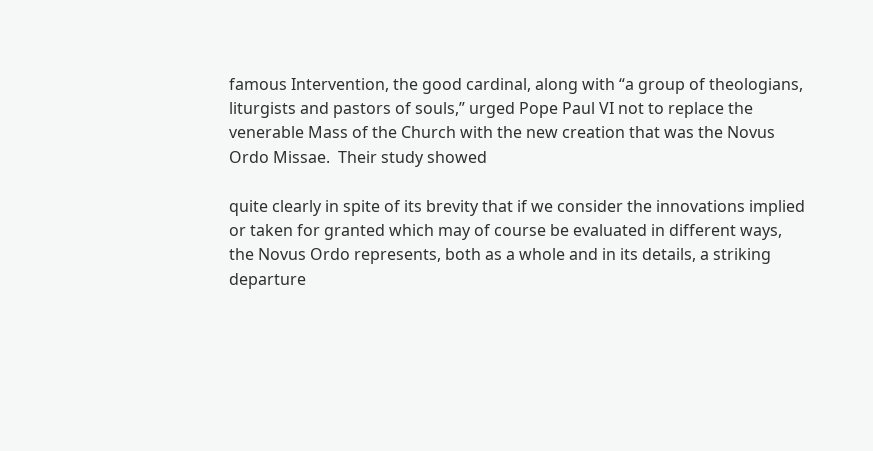famous Intervention, the good cardinal, along with “a group of theologians, liturgists and pastors of souls,” urged Pope Paul VI not to replace the venerable Mass of the Church with the new creation that was the Novus Ordo Missae.  Their study showed

quite clearly in spite of its brevity that if we consider the innovations implied or taken for granted which may of course be evaluated in different ways, the Novus Ordo represents, both as a whole and in its details, a striking departure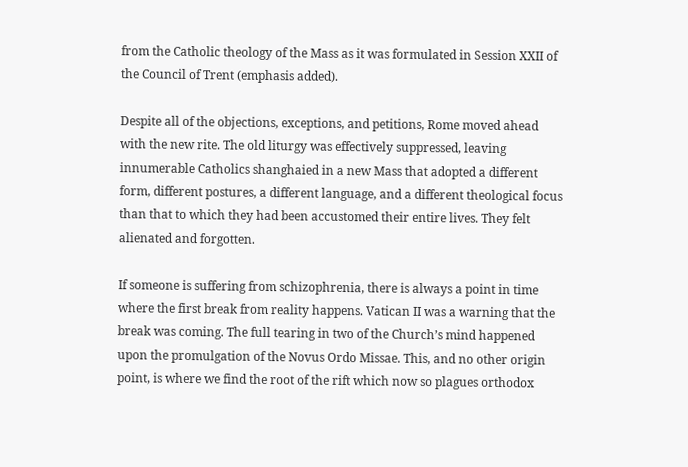from the Catholic theology of the Mass as it was formulated in Session XXII of the Council of Trent (emphasis added).

Despite all of the objections, exceptions, and petitions, Rome moved ahead with the new rite. The old liturgy was effectively suppressed, leaving innumerable Catholics shanghaied in a new Mass that adopted a different form, different postures, a different language, and a different theological focus than that to which they had been accustomed their entire lives. They felt alienated and forgotten.

If someone is suffering from schizophrenia, there is always a point in time where the first break from reality happens. Vatican II was a warning that the break was coming. The full tearing in two of the Church’s mind happened upon the promulgation of the Novus Ordo Missae. This, and no other origin point, is where we find the root of the rift which now so plagues orthodox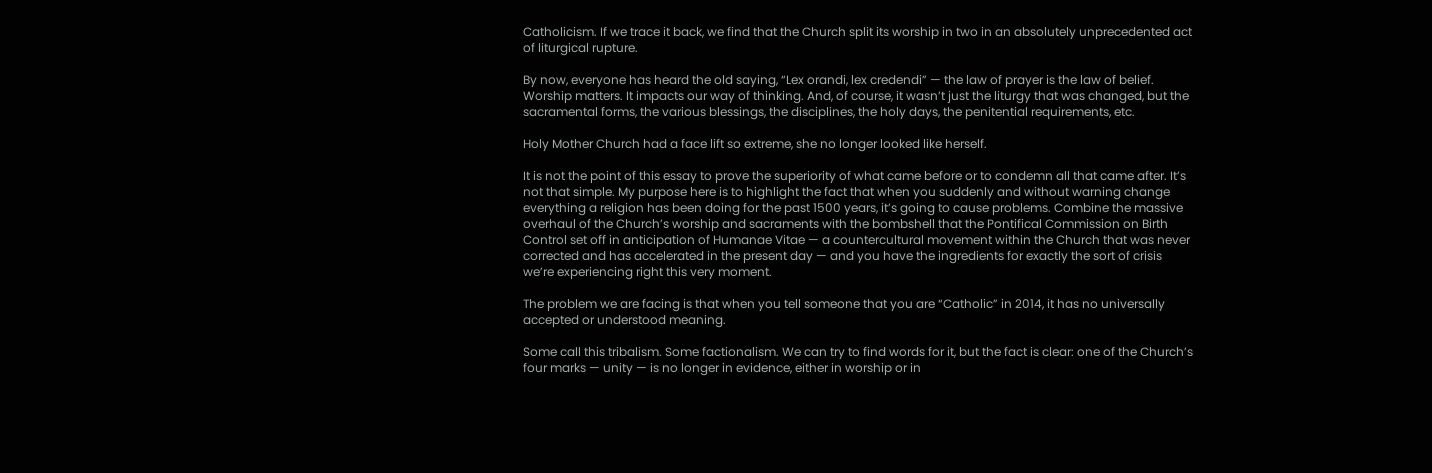Catholicism. If we trace it back, we find that the Church split its worship in two in an absolutely unprecedented act of liturgical rupture.

By now, everyone has heard the old saying, “Lex orandi, lex credendi” — the law of prayer is the law of belief. Worship matters. It impacts our way of thinking. And, of course, it wasn’t just the liturgy that was changed, but the sacramental forms, the various blessings, the disciplines, the holy days, the penitential requirements, etc.

Holy Mother Church had a face lift so extreme, she no longer looked like herself.

It is not the point of this essay to prove the superiority of what came before or to condemn all that came after. It’s not that simple. My purpose here is to highlight the fact that when you suddenly and without warning change everything a religion has been doing for the past 1500 years, it’s going to cause problems. Combine the massive overhaul of the Church’s worship and sacraments with the bombshell that the Pontifical Commission on Birth Control set off in anticipation of Humanae Vitae — a countercultural movement within the Church that was never corrected and has accelerated in the present day — and you have the ingredients for exactly the sort of crisis we’re experiencing right this very moment.

The problem we are facing is that when you tell someone that you are “Catholic” in 2014, it has no universally accepted or understood meaning.

Some call this tribalism. Some factionalism. We can try to find words for it, but the fact is clear: one of the Church’s four marks — unity — is no longer in evidence, either in worship or in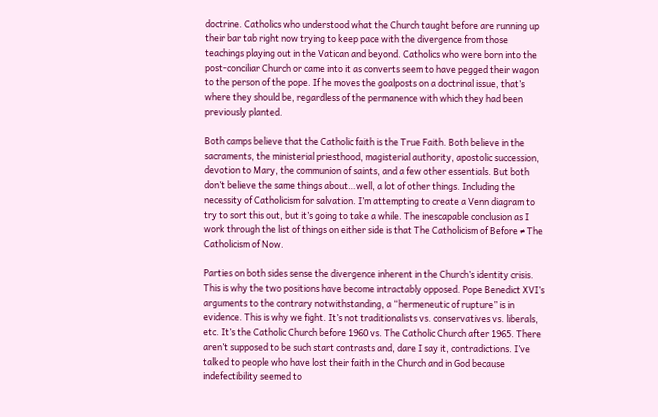doctrine. Catholics who understood what the Church taught before are running up their bar tab right now trying to keep pace with the divergence from those teachings playing out in the Vatican and beyond. Catholics who were born into the post-conciliar Church or came into it as converts seem to have pegged their wagon to the person of the pope. If he moves the goalposts on a doctrinal issue, that’s where they should be, regardless of the permanence with which they had been previously planted.

Both camps believe that the Catholic faith is the True Faith. Both believe in the sacraments, the ministerial priesthood, magisterial authority, apostolic succession, devotion to Mary, the communion of saints, and a few other essentials. But both don’t believe the same things about…well, a lot of other things. Including the necessity of Catholicism for salvation. I’m attempting to create a Venn diagram to try to sort this out, but it’s going to take a while. The inescapable conclusion as I work through the list of things on either side is that The Catholicism of Before ≠ The Catholicism of Now.

Parties on both sides sense the divergence inherent in the Church’s identity crisis. This is why the two positions have become intractably opposed. Pope Benedict XVI’s arguments to the contrary notwithstanding, a “hermeneutic of rupture” is in evidence. This is why we fight. It’s not traditionalists vs. conservatives vs. liberals, etc. It’s the Catholic Church before 1960 vs. The Catholic Church after 1965. There aren’t supposed to be such start contrasts and, dare I say it, contradictions. I’ve talked to people who have lost their faith in the Church and in God because indefectibility seemed to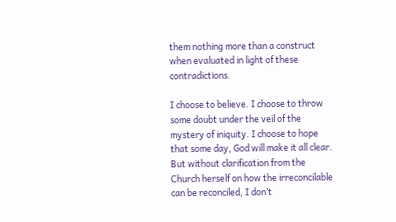them nothing more than a construct when evaluated in light of these contradictions.

I choose to believe. I choose to throw some doubt under the veil of the mystery of iniquity. I choose to hope that some day, God will make it all clear. But without clarification from the Church herself on how the irreconcilable can be reconciled, I don’t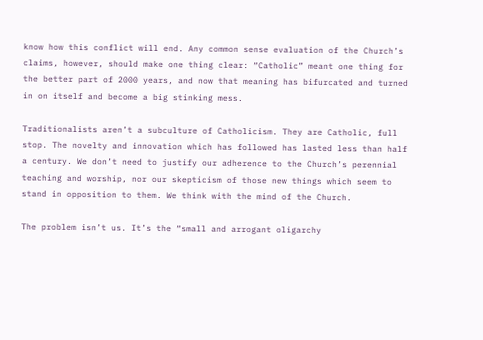know how this conflict will end. Any common sense evaluation of the Church’s claims, however, should make one thing clear: “Catholic” meant one thing for the better part of 2000 years, and now that meaning has bifurcated and turned in on itself and become a big stinking mess.

Traditionalists aren’t a subculture of Catholicism. They are Catholic, full stop. The novelty and innovation which has followed has lasted less than half a century. We don’t need to justify our adherence to the Church’s perennial teaching and worship, nor our skepticism of those new things which seem to stand in opposition to them. We think with the mind of the Church.

The problem isn’t us. It’s the “small and arrogant oligarchy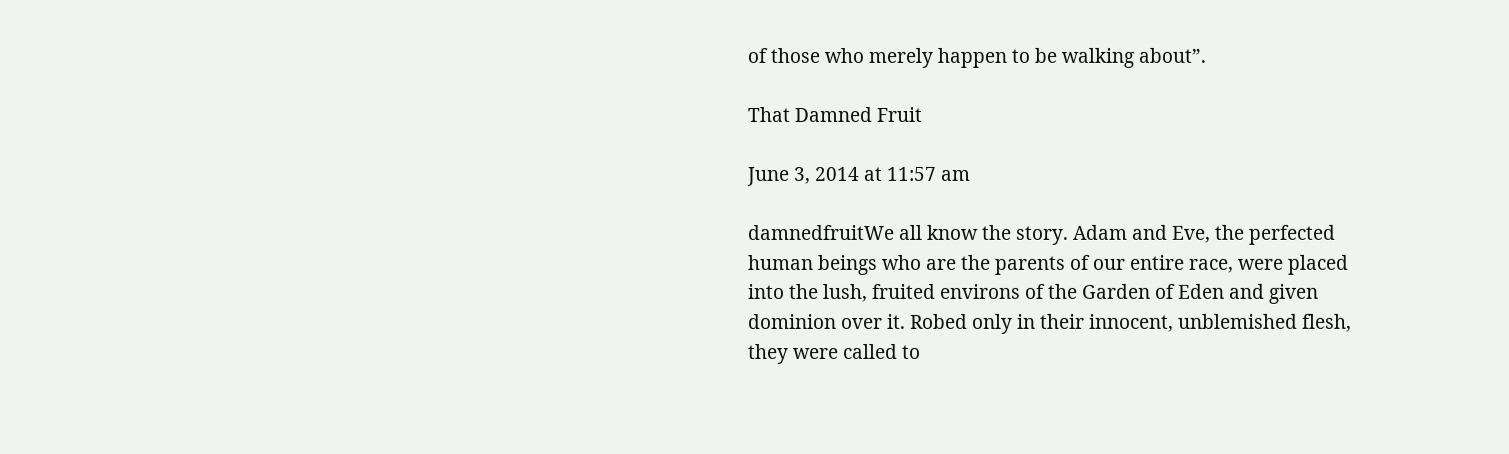of those who merely happen to be walking about”.

That Damned Fruit

June 3, 2014 at 11:57 am

damnedfruitWe all know the story. Adam and Eve, the perfected human beings who are the parents of our entire race, were placed into the lush, fruited environs of the Garden of Eden and given dominion over it. Robed only in their innocent, unblemished flesh, they were called to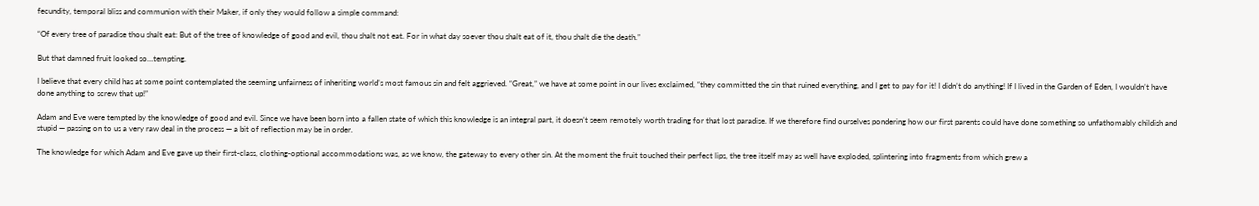fecundity, temporal bliss and communion with their Maker, if only they would follow a simple command:

“Of every tree of paradise thou shalt eat: But of the tree of knowledge of good and evil, thou shalt not eat. For in what day soever thou shalt eat of it, thou shalt die the death.”

But that damned fruit looked so…tempting.

I believe that every child has at some point contemplated the seeming unfairness of inheriting world’s most famous sin and felt aggrieved. “Great,” we have at some point in our lives exclaimed, “they committed the sin that ruined everything, and I get to pay for it! I didn’t do anything! If I lived in the Garden of Eden, I wouldn’t have done anything to screw that up!”

Adam and Eve were tempted by the knowledge of good and evil. Since we have been born into a fallen state of which this knowledge is an integral part, it doesn’t seem remotely worth trading for that lost paradise. If we therefore find ourselves pondering how our first parents could have done something so unfathomably childish and stupid — passing on to us a very raw deal in the process — a bit of reflection may be in order.

The knowledge for which Adam and Eve gave up their first-class, clothing-optional accommodations was, as we know, the gateway to every other sin. At the moment the fruit touched their perfect lips, the tree itself may as well have exploded, splintering into fragments from which grew a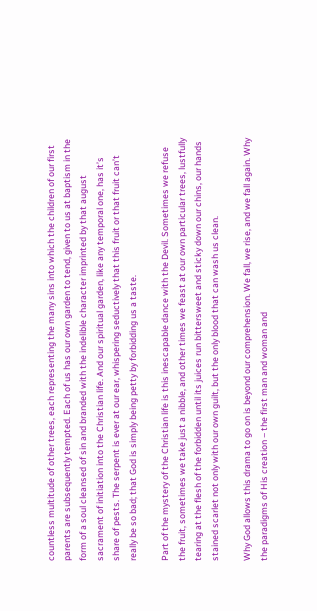countless multitude of other trees, each representing the many sins into which the children of our first parents are subsequently tempted. Each of us has our own garden to tend, given to us at baptism in the form of a soul cleansed of sin and branded with the indelible character imprinted by that august sacrament of initiation into the Christian life. And our spiritual garden, like any temporal one, has it’s share of pests. The serpent is ever at our ear, whispering seductively that this fruit or that fruit can’t really be so bad; that God is simply being petty by forbidding us a taste.

Part of the mystery of the Christian life is this inescapable dance with the Devil. Sometimes we refuse the fruit, sometimes we take just a nibble, and other times we feast at our own particular trees, lustfully tearing at the flesh of the forbidden until its juices run bittersweet and sticky down our chins, our hands stained scarlet not only with our own guilt, but the only blood that can wash us clean.

Why God allows this drama to go on is beyond our comprehension. We fall, we rise, and we fall again. Why the paradigms of His creation – the first man and woman and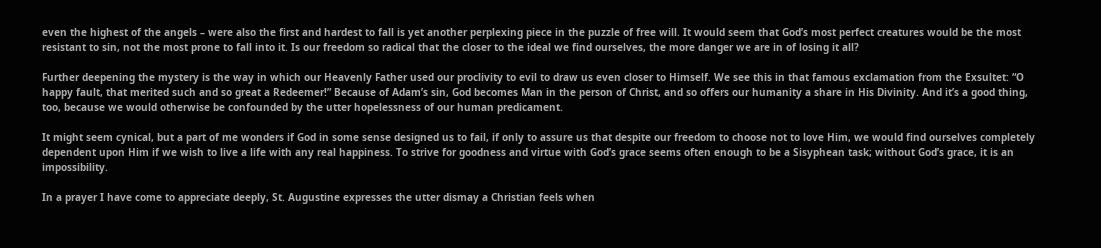even the highest of the angels – were also the first and hardest to fall is yet another perplexing piece in the puzzle of free will. It would seem that God’s most perfect creatures would be the most resistant to sin, not the most prone to fall into it. Is our freedom so radical that the closer to the ideal we find ourselves, the more danger we are in of losing it all?

Further deepening the mystery is the way in which our Heavenly Father used our proclivity to evil to draw us even closer to Himself. We see this in that famous exclamation from the Exsultet: “O happy fault, that merited such and so great a Redeemer!” Because of Adam’s sin, God becomes Man in the person of Christ, and so offers our humanity a share in His Divinity. And it’s a good thing, too, because we would otherwise be confounded by the utter hopelessness of our human predicament.

It might seem cynical, but a part of me wonders if God in some sense designed us to fail, if only to assure us that despite our freedom to choose not to love Him, we would find ourselves completely dependent upon Him if we wish to live a life with any real happiness. To strive for goodness and virtue with God’s grace seems often enough to be a Sisyphean task; without God’s grace, it is an impossibility.

In a prayer I have come to appreciate deeply, St. Augustine expresses the utter dismay a Christian feels when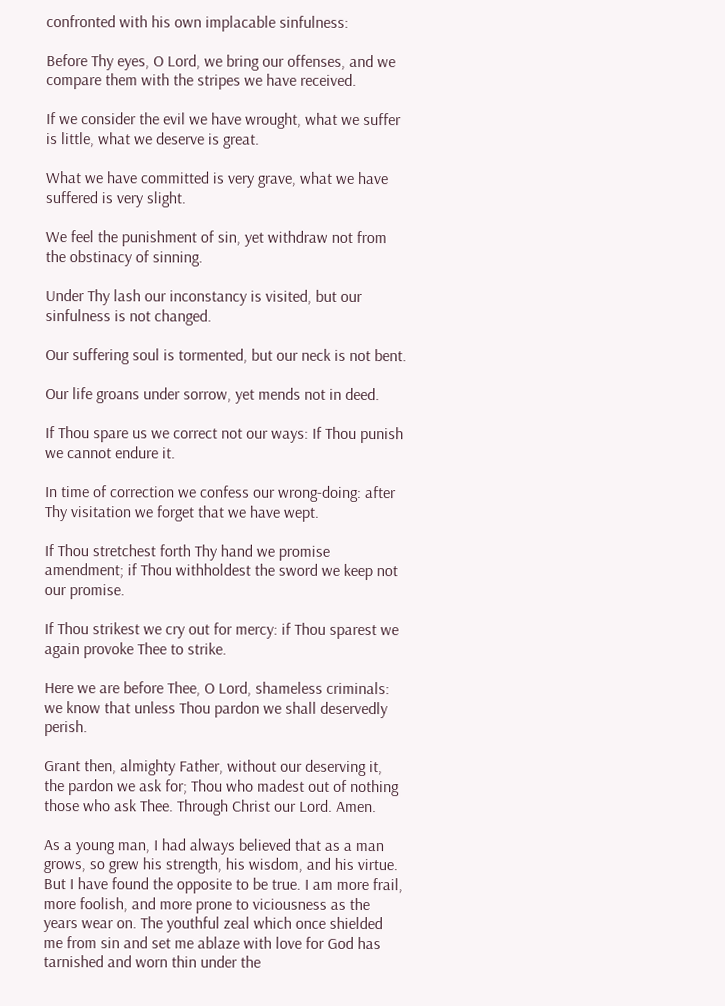confronted with his own implacable sinfulness:

Before Thy eyes, O Lord, we bring our offenses, and we compare them with the stripes we have received.

If we consider the evil we have wrought, what we suffer is little, what we deserve is great.

What we have committed is very grave, what we have suffered is very slight.

We feel the punishment of sin, yet withdraw not from the obstinacy of sinning.

Under Thy lash our inconstancy is visited, but our sinfulness is not changed.

Our suffering soul is tormented, but our neck is not bent.

Our life groans under sorrow, yet mends not in deed.

If Thou spare us we correct not our ways: If Thou punish we cannot endure it.

In time of correction we confess our wrong-doing: after Thy visitation we forget that we have wept.

If Thou stretchest forth Thy hand we promise amendment; if Thou withholdest the sword we keep not our promise.

If Thou strikest we cry out for mercy: if Thou sparest we again provoke Thee to strike.

Here we are before Thee, O Lord, shameless criminals: we know that unless Thou pardon we shall deservedly perish.

Grant then, almighty Father, without our deserving it, the pardon we ask for; Thou who madest out of nothing those who ask Thee. Through Christ our Lord. Amen.

As a young man, I had always believed that as a man grows, so grew his strength, his wisdom, and his virtue. But I have found the opposite to be true. I am more frail, more foolish, and more prone to viciousness as the years wear on. The youthful zeal which once shielded me from sin and set me ablaze with love for God has tarnished and worn thin under the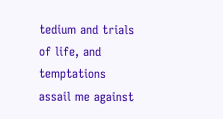tedium and trials of life, and temptations assail me against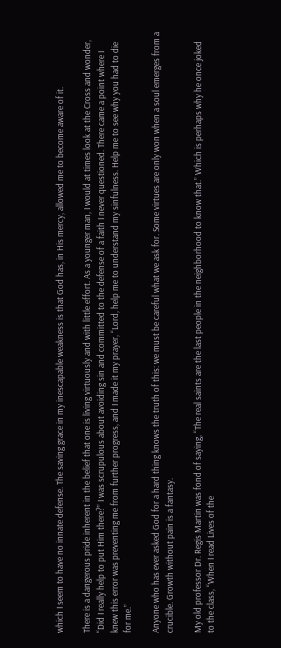which I seem to have no innate defense. The saving grace in my inescapable weakness is that God has, in His mercy, allowed me to become aware of it.

There is a dangerous pride inherent in the belief that one is living virtuously and with little effort. As a younger man, I would at times look at the Cross and wonder, “Did I really help to put Him there?” I was scrupulous about avoiding sin and committed to the defense of a faith I never questioned. There came a point where I knew this error was preventing me from further progress, and I made it my prayer, “Lord, help me to understand my sinfulness. Help me to see why you had to die for me.”

Anyone who has ever asked God for a hard thing knows the truth of this: we must be careful what we ask for. Some virtues are only won when a soul emerges from a crucible. Growth without pain is a fantasy.

My old professor Dr. Regis Martin was fond of saying, “The real saints are the last people in the neighborhood to know that.” Which is perhaps why he once joked to the class, “When I read Lives of the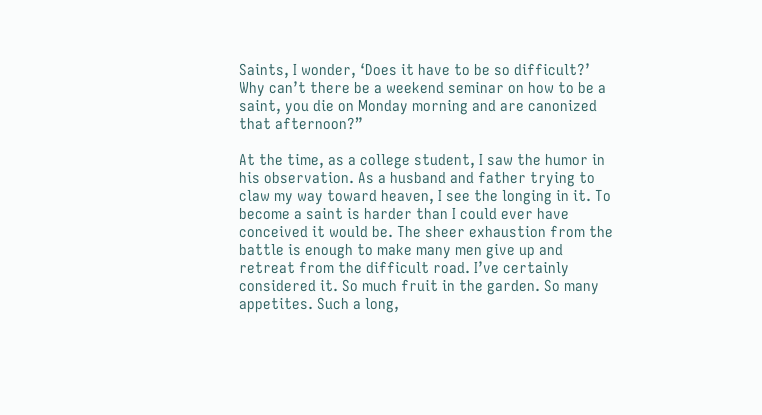Saints, I wonder, ‘Does it have to be so difficult?’ Why can’t there be a weekend seminar on how to be a saint, you die on Monday morning and are canonized that afternoon?”

At the time, as a college student, I saw the humor in his observation. As a husband and father trying to claw my way toward heaven, I see the longing in it. To become a saint is harder than I could ever have conceived it would be. The sheer exhaustion from the battle is enough to make many men give up and retreat from the difficult road. I’ve certainly considered it. So much fruit in the garden. So many appetites. Such a long,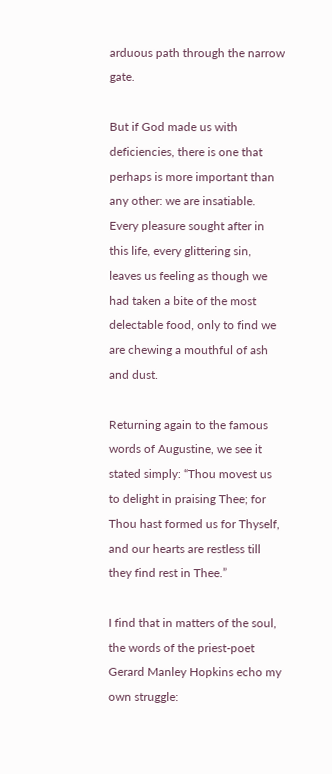arduous path through the narrow gate.

But if God made us with deficiencies, there is one that perhaps is more important than any other: we are insatiable. Every pleasure sought after in this life, every glittering sin, leaves us feeling as though we had taken a bite of the most delectable food, only to find we are chewing a mouthful of ash and dust.

Returning again to the famous words of Augustine, we see it stated simply: “Thou movest us to delight in praising Thee; for Thou hast formed us for Thyself, and our hearts are restless till they find rest in Thee.”

I find that in matters of the soul, the words of the priest-poet Gerard Manley Hopkins echo my own struggle: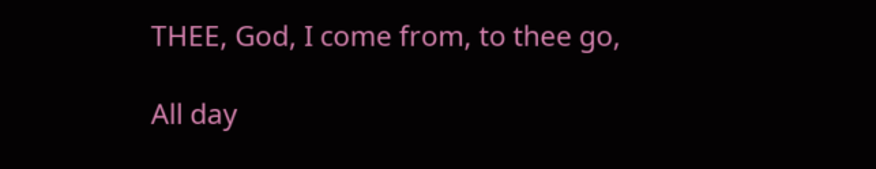THEE, God, I come from, to thee go,

All day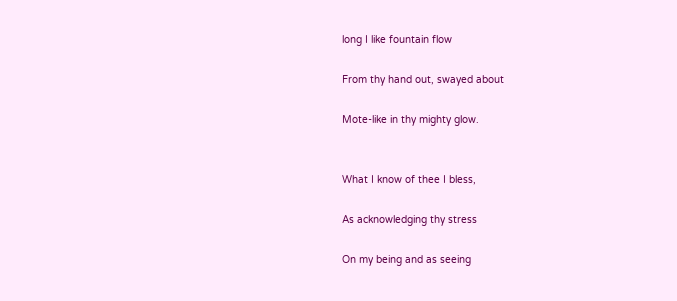long I like fountain flow

From thy hand out, swayed about

Mote-like in thy mighty glow.


What I know of thee I bless,

As acknowledging thy stress

On my being and as seeing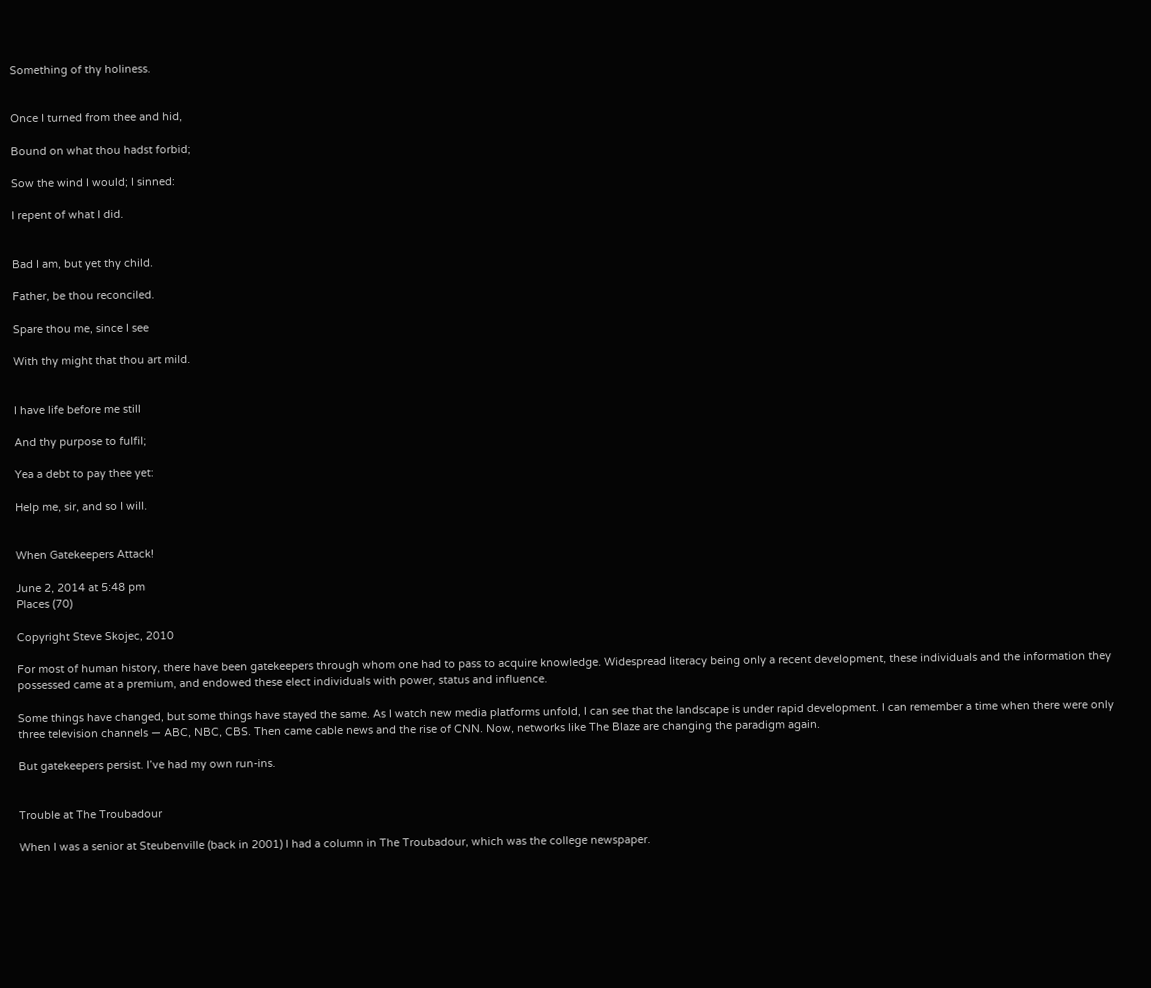Something of thy holiness.


Once I turned from thee and hid,

Bound on what thou hadst forbid;

Sow the wind I would; I sinned:

I repent of what I did.


Bad I am, but yet thy child.

Father, be thou reconciled.

Spare thou me, since I see

With thy might that thou art mild.


I have life before me still

And thy purpose to fulfil;

Yea a debt to pay thee yet:

Help me, sir, and so I will.


When Gatekeepers Attack!

June 2, 2014 at 5:48 pm
Places (70)

Copyright Steve Skojec, 2010

For most of human history, there have been gatekeepers through whom one had to pass to acquire knowledge. Widespread literacy being only a recent development, these individuals and the information they possessed came at a premium, and endowed these elect individuals with power, status and influence.

Some things have changed, but some things have stayed the same. As I watch new media platforms unfold, I can see that the landscape is under rapid development. I can remember a time when there were only three television channels — ABC, NBC, CBS. Then came cable news and the rise of CNN. Now, networks like The Blaze are changing the paradigm again.

But gatekeepers persist. I’ve had my own run-ins.


Trouble at The Troubadour

When I was a senior at Steubenville (back in 2001) I had a column in The Troubadour, which was the college newspaper.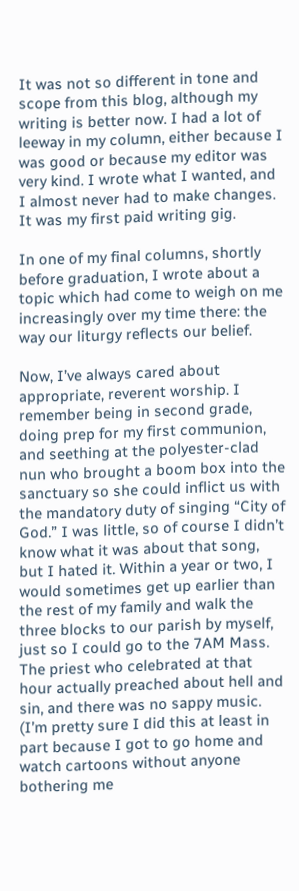It was not so different in tone and scope from this blog, although my writing is better now. I had a lot of leeway in my column, either because I was good or because my editor was very kind. I wrote what I wanted, and I almost never had to make changes. It was my first paid writing gig.

In one of my final columns, shortly before graduation, I wrote about a topic which had come to weigh on me increasingly over my time there: the way our liturgy reflects our belief.

Now, I’ve always cared about appropriate, reverent worship. I remember being in second grade, doing prep for my first communion, and seething at the polyester-clad nun who brought a boom box into the sanctuary so she could inflict us with the mandatory duty of singing “City of God.” I was little, so of course I didn’t know what it was about that song, but I hated it. Within a year or two, I would sometimes get up earlier than the rest of my family and walk the three blocks to our parish by myself, just so I could go to the 7AM Mass. The priest who celebrated at that hour actually preached about hell and sin, and there was no sappy music. (I’m pretty sure I did this at least in part because I got to go home and watch cartoons without anyone bothering me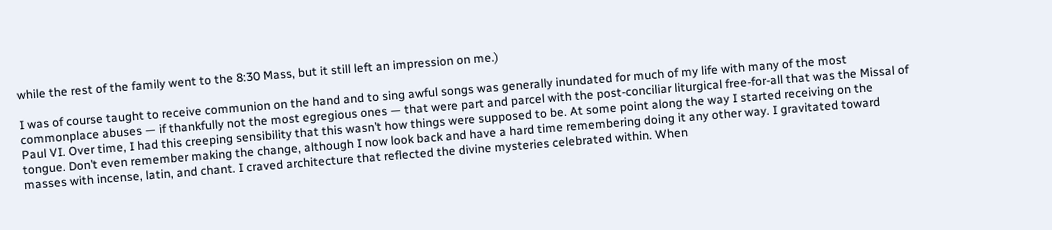while the rest of the family went to the 8:30 Mass, but it still left an impression on me.)

I was of course taught to receive communion on the hand and to sing awful songs was generally inundated for much of my life with many of the most commonplace abuses — if thankfully not the most egregious ones — that were part and parcel with the post-conciliar liturgical free-for-all that was the Missal of Paul VI. Over time, I had this creeping sensibility that this wasn’t how things were supposed to be. At some point along the way I started receiving on the tongue. Don’t even remember making the change, although I now look back and have a hard time remembering doing it any other way. I gravitated toward masses with incense, latin, and chant. I craved architecture that reflected the divine mysteries celebrated within. When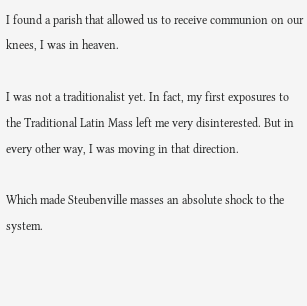I found a parish that allowed us to receive communion on our knees, I was in heaven.

I was not a traditionalist yet. In fact, my first exposures to the Traditional Latin Mass left me very disinterested. But in every other way, I was moving in that direction.

Which made Steubenville masses an absolute shock to the system.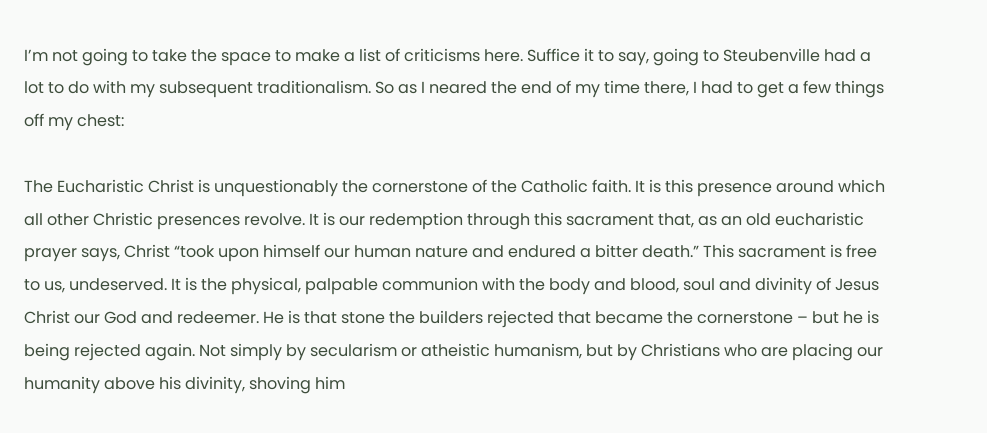I’m not going to take the space to make a list of criticisms here. Suffice it to say, going to Steubenville had a lot to do with my subsequent traditionalism. So as I neared the end of my time there, I had to get a few things off my chest:

The Eucharistic Christ is unquestionably the cornerstone of the Catholic faith. It is this presence around which all other Christic presences revolve. It is our redemption through this sacrament that, as an old eucharistic prayer says, Christ “took upon himself our human nature and endured a bitter death.” This sacrament is free to us, undeserved. It is the physical, palpable communion with the body and blood, soul and divinity of Jesus Christ our God and redeemer. He is that stone the builders rejected that became the cornerstone – but he is being rejected again. Not simply by secularism or atheistic humanism, but by Christians who are placing our humanity above his divinity, shoving him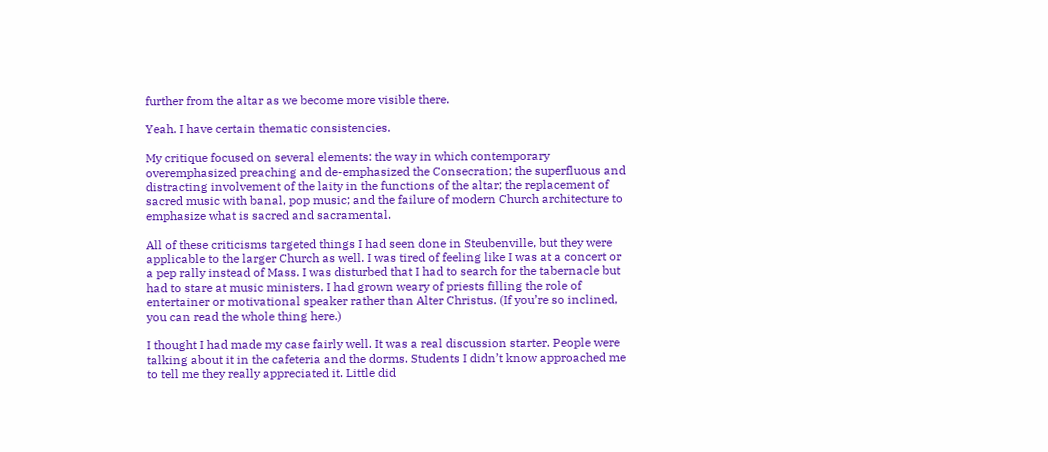further from the altar as we become more visible there.

Yeah. I have certain thematic consistencies.

My critique focused on several elements: the way in which contemporary overemphasized preaching and de-emphasized the Consecration; the superfluous and distracting involvement of the laity in the functions of the altar; the replacement of sacred music with banal, pop music; and the failure of modern Church architecture to emphasize what is sacred and sacramental.

All of these criticisms targeted things I had seen done in Steubenville, but they were applicable to the larger Church as well. I was tired of feeling like I was at a concert or a pep rally instead of Mass. I was disturbed that I had to search for the tabernacle but had to stare at music ministers. I had grown weary of priests filling the role of entertainer or motivational speaker rather than Alter Christus. (If you’re so inclined, you can read the whole thing here.)

I thought I had made my case fairly well. It was a real discussion starter. People were talking about it in the cafeteria and the dorms. Students I didn’t know approached me to tell me they really appreciated it. Little did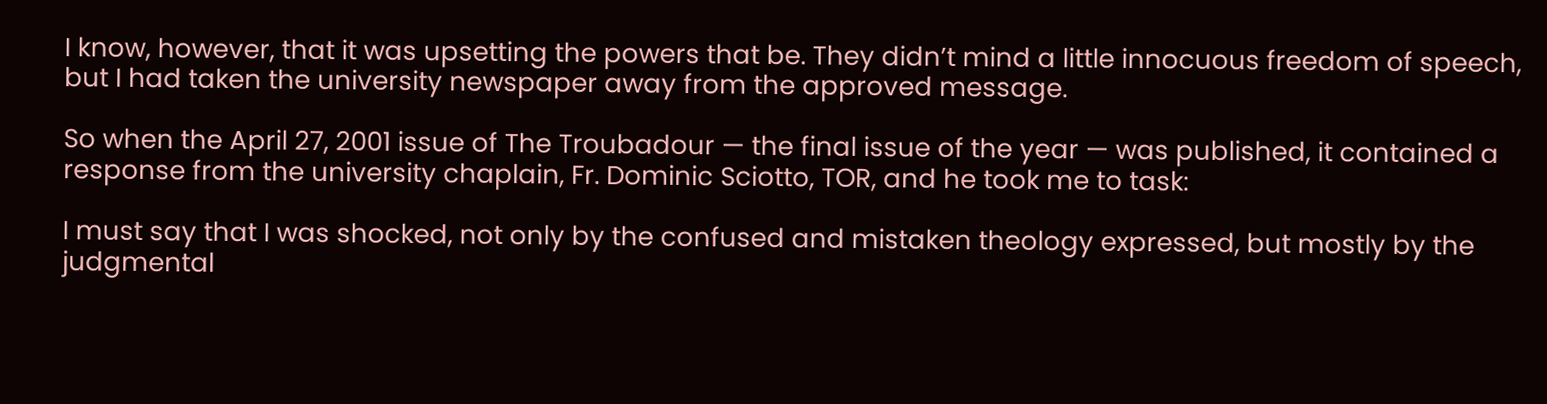I know, however, that it was upsetting the powers that be. They didn’t mind a little innocuous freedom of speech, but I had taken the university newspaper away from the approved message.

So when the April 27, 2001 issue of The Troubadour — the final issue of the year — was published, it contained a response from the university chaplain, Fr. Dominic Sciotto, TOR, and he took me to task:

I must say that I was shocked, not only by the confused and mistaken theology expressed, but mostly by the judgmental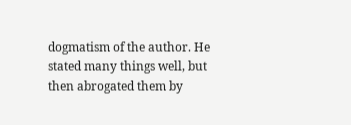dogmatism of the author. He stated many things well, but then abrogated them by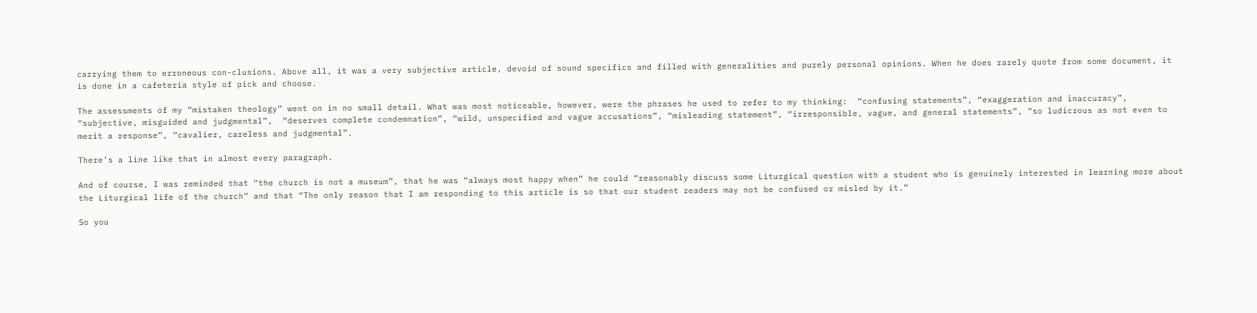carrying them to erroneous con-clusions. Above all, it was a very subjective article, devoid of sound specifics and filled with generalities and purely personal opinions. When he does rarely quote from some document, it is done in a cafeteria style of pick and choose.

The assessments of my “mistaken theology” went on in no small detail. What was most noticeable, however, were the phrases he used to refer to my thinking:  “confusing statements”, “exaggeration and inaccuracy”, “subjective, misguided and judgmental”,  “deserves complete condemnation”, “wild, unspecified and vague accusations”, “misleading statement”, “irresponsible, vague, and general statements”, “so ludicrous as not even to merit a response”, “cavalier, careless and judgmental”.

There’s a line like that in almost every paragraph.

And of course, I was reminded that “the church is not a museum”, that he was “always most happy when” he could “reasonably discuss some Liturgical question with a student who is genuinely interested in learning more about the Liturgical life of the church” and that “The only reason that I am responding to this article is so that our student readers may not be confused or misled by it.”

So you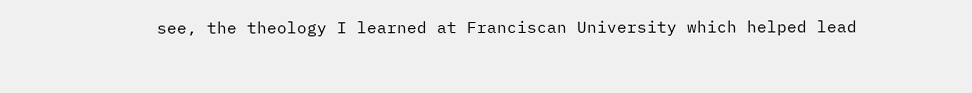see, the theology I learned at Franciscan University which helped lead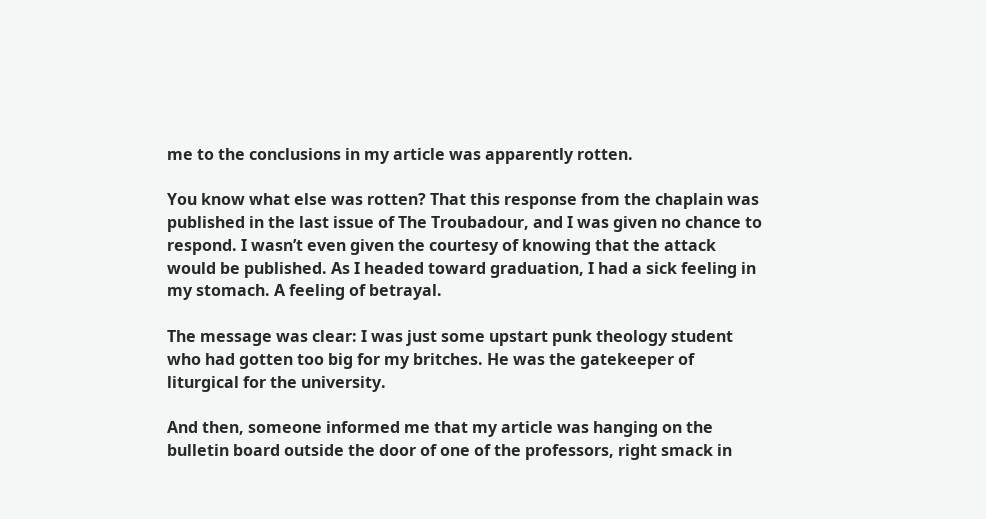me to the conclusions in my article was apparently rotten.

You know what else was rotten? That this response from the chaplain was published in the last issue of The Troubadour, and I was given no chance to respond. I wasn’t even given the courtesy of knowing that the attack would be published. As I headed toward graduation, I had a sick feeling in my stomach. A feeling of betrayal.

The message was clear: I was just some upstart punk theology student who had gotten too big for my britches. He was the gatekeeper of liturgical for the university.

And then, someone informed me that my article was hanging on the bulletin board outside the door of one of the professors, right smack in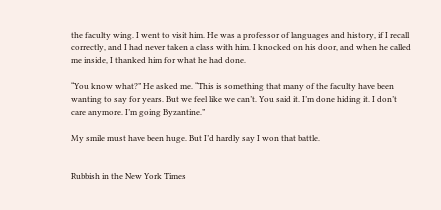the faculty wing. I went to visit him. He was a professor of languages and history, if I recall correctly, and I had never taken a class with him. I knocked on his door, and when he called me inside, I thanked him for what he had done.

“You know what?” He asked me. “This is something that many of the faculty have been wanting to say for years. But we feel like we can’t. You said it. I’m done hiding it. I don’t care anymore. I’m going Byzantine.”

My smile must have been huge. But I’d hardly say I won that battle.


Rubbish in the New York Times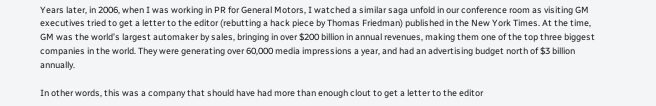Years later, in 2006, when I was working in PR for General Motors, I watched a similar saga unfold in our conference room as visiting GM executives tried to get a letter to the editor (rebutting a hack piece by Thomas Friedman) published in the New York Times. At the time, GM was the world’s largest automaker by sales, bringing in over $200 billion in annual revenues, making them one of the top three biggest companies in the world. They were generating over 60,000 media impressions a year, and had an advertising budget north of $3 billion annually.

In other words, this was a company that should have had more than enough clout to get a letter to the editor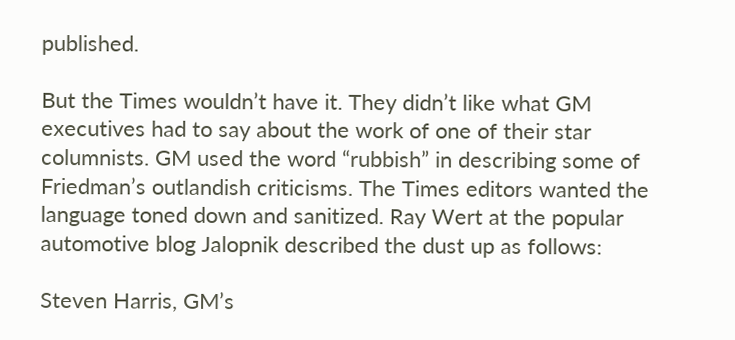published.

But the Times wouldn’t have it. They didn’t like what GM executives had to say about the work of one of their star columnists. GM used the word “rubbish” in describing some of Friedman’s outlandish criticisms. The Times editors wanted the language toned down and sanitized. Ray Wert at the popular automotive blog Jalopnik described the dust up as follows:

Steven Harris, GM’s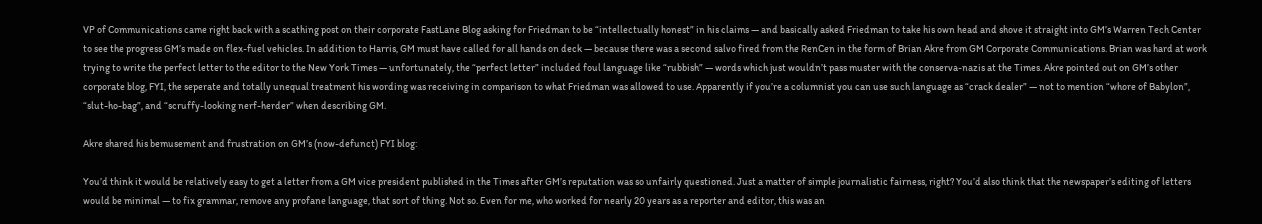VP of Communications came right back with a scathing post on their corporate FastLane Blog asking for Friedman to be “intellectually honest” in his claims — and basically asked Friedman to take his own head and shove it straight into GM’s Warren Tech Center to see the progress GM’s made on flex-fuel vehicles. In addition to Harris, GM must have called for all hands on deck — because there was a second salvo fired from the RenCen in the form of Brian Akre from GM Corporate Communications. Brian was hard at work trying to write the perfect letter to the editor to the New York Times — unfortunately, the “perfect letter” included foul language like “rubbish” — words which just wouldn’t pass muster with the conserva-nazis at the Times. Akre pointed out on GM’s other corporate blog, FYI, the seperate and totally unequal treatment his wording was receiving in comparison to what Friedman was allowed to use. Apparently if you’re a columnist you can use such language as “crack dealer” — not to mention “whore of Babylon”, “slut-ho-bag”, and “scruffy-looking nerf-herder” when describing GM.

Akre shared his bemusement and frustration on GM’s (now-defunct) FYI blog:

You’d think it would be relatively easy to get a letter from a GM vice president published in the Times after GM’s reputation was so unfairly questioned. Just a matter of simple journalistic fairness, right? You’d also think that the newspaper’s editing of letters would be minimal — to fix grammar, remove any profane language, that sort of thing. Not so. Even for me, who worked for nearly 20 years as a reporter and editor, this was an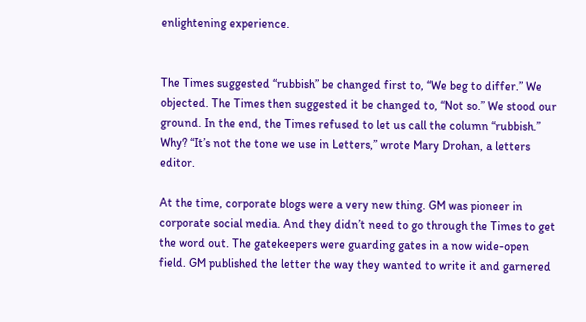enlightening experience.


The Times suggested “rubbish” be changed first to, “We beg to differ.” We objected. The Times then suggested it be changed to, “Not so.” We stood our ground. In the end, the Times refused to let us call the column “rubbish.” Why? “It’s not the tone we use in Letters,” wrote Mary Drohan, a letters editor.

At the time, corporate blogs were a very new thing. GM was pioneer in corporate social media. And they didn’t need to go through the Times to get the word out. The gatekeepers were guarding gates in a now wide-open field. GM published the letter the way they wanted to write it and garnered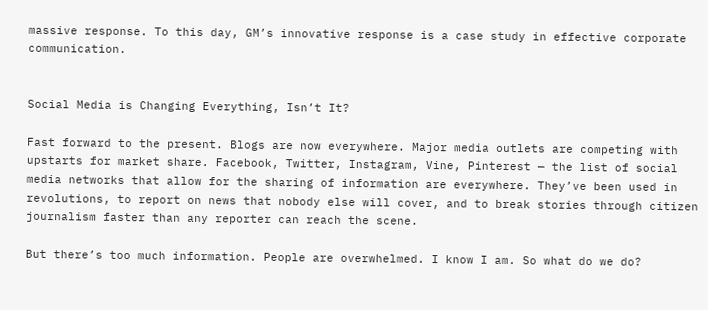massive response. To this day, GM’s innovative response is a case study in effective corporate communication.


Social Media is Changing Everything, Isn’t It?

Fast forward to the present. Blogs are now everywhere. Major media outlets are competing with upstarts for market share. Facebook, Twitter, Instagram, Vine, Pinterest — the list of social media networks that allow for the sharing of information are everywhere. They’ve been used in revolutions, to report on news that nobody else will cover, and to break stories through citizen journalism faster than any reporter can reach the scene.

But there’s too much information. People are overwhelmed. I know I am. So what do we do?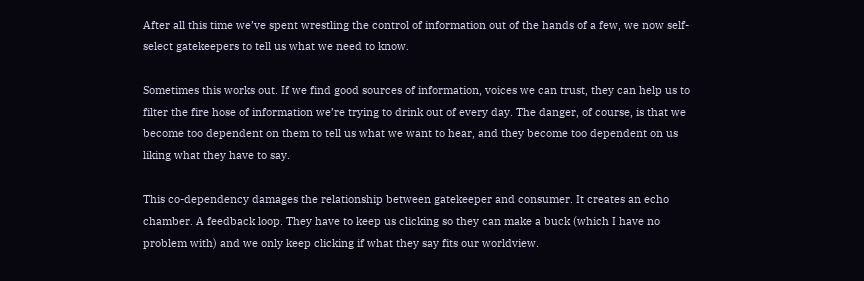After all this time we’ve spent wrestling the control of information out of the hands of a few, we now self-select gatekeepers to tell us what we need to know.

Sometimes this works out. If we find good sources of information, voices we can trust, they can help us to filter the fire hose of information we’re trying to drink out of every day. The danger, of course, is that we become too dependent on them to tell us what we want to hear, and they become too dependent on us liking what they have to say.

This co-dependency damages the relationship between gatekeeper and consumer. It creates an echo chamber. A feedback loop. They have to keep us clicking so they can make a buck (which I have no problem with) and we only keep clicking if what they say fits our worldview.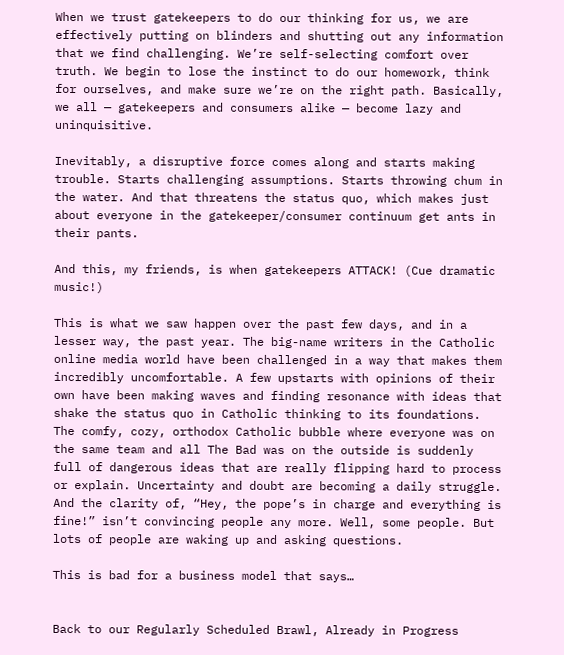When we trust gatekeepers to do our thinking for us, we are effectively putting on blinders and shutting out any information that we find challenging. We’re self-selecting comfort over truth. We begin to lose the instinct to do our homework, think for ourselves, and make sure we’re on the right path. Basically, we all — gatekeepers and consumers alike — become lazy and uninquisitive.

Inevitably, a disruptive force comes along and starts making trouble. Starts challenging assumptions. Starts throwing chum in the water. And that threatens the status quo, which makes just about everyone in the gatekeeper/consumer continuum get ants in their pants.

And this, my friends, is when gatekeepers ATTACK! (Cue dramatic music!)

This is what we saw happen over the past few days, and in a lesser way, the past year. The big-name writers in the Catholic online media world have been challenged in a way that makes them incredibly uncomfortable. A few upstarts with opinions of their own have been making waves and finding resonance with ideas that shake the status quo in Catholic thinking to its foundations. The comfy, cozy, orthodox Catholic bubble where everyone was on the same team and all The Bad was on the outside is suddenly full of dangerous ideas that are really flipping hard to process or explain. Uncertainty and doubt are becoming a daily struggle. And the clarity of, “Hey, the pope’s in charge and everything is fine!” isn’t convincing people any more. Well, some people. But lots of people are waking up and asking questions.

This is bad for a business model that says…


Back to our Regularly Scheduled Brawl, Already in Progress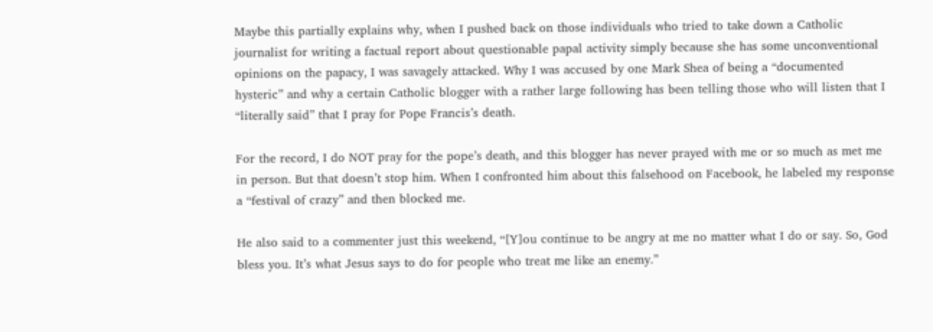Maybe this partially explains why, when I pushed back on those individuals who tried to take down a Catholic journalist for writing a factual report about questionable papal activity simply because she has some unconventional opinions on the papacy, I was savagely attacked. Why I was accused by one Mark Shea of being a “documented hysteric” and why a certain Catholic blogger with a rather large following has been telling those who will listen that I “literally said” that I pray for Pope Francis’s death.

For the record, I do NOT pray for the pope’s death, and this blogger has never prayed with me or so much as met me in person. But that doesn’t stop him. When I confronted him about this falsehood on Facebook, he labeled my response a “festival of crazy” and then blocked me.

He also said to a commenter just this weekend, “[Y]ou continue to be angry at me no matter what I do or say. So, God bless you. It’s what Jesus says to do for people who treat me like an enemy.”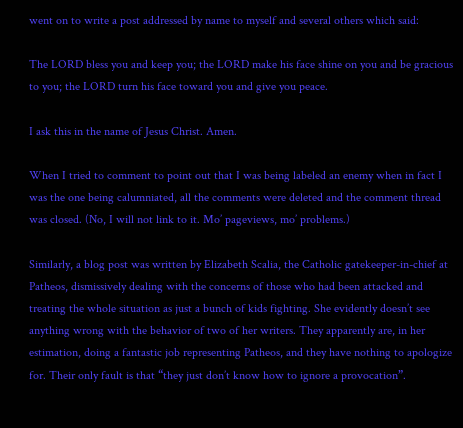went on to write a post addressed by name to myself and several others which said:

The LORD bless you and keep you; the LORD make his face shine on you and be gracious to you; the LORD turn his face toward you and give you peace.

I ask this in the name of Jesus Christ. Amen.

When I tried to comment to point out that I was being labeled an enemy when in fact I was the one being calumniated, all the comments were deleted and the comment thread was closed. (No, I will not link to it. Mo’ pageviews, mo’ problems.)

Similarly, a blog post was written by Elizabeth Scalia, the Catholic gatekeeper-in-chief at Patheos, dismissively dealing with the concerns of those who had been attacked and treating the whole situation as just a bunch of kids fighting. She evidently doesn’t see anything wrong with the behavior of two of her writers. They apparently are, in her estimation, doing a fantastic job representing Patheos, and they have nothing to apologize for. Their only fault is that “they just don’t know how to ignore a provocation”.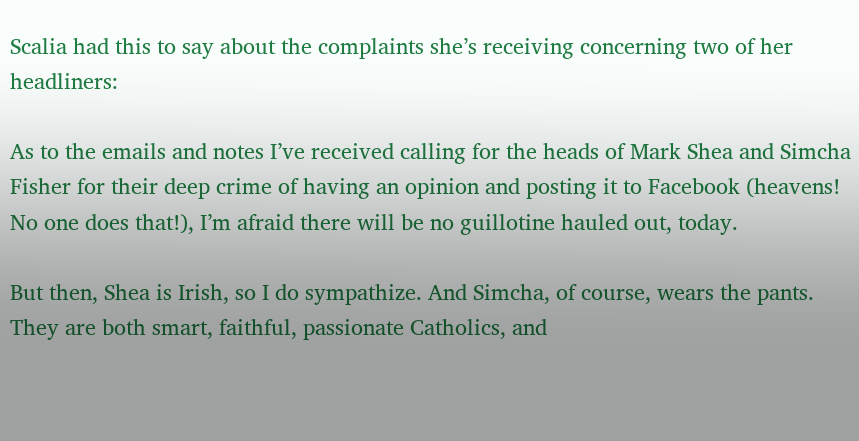Scalia had this to say about the complaints she’s receiving concerning two of her headliners:

As to the emails and notes I’ve received calling for the heads of Mark Shea and Simcha Fisher for their deep crime of having an opinion and posting it to Facebook (heavens! No one does that!), I’m afraid there will be no guillotine hauled out, today.

But then, Shea is Irish, so I do sympathize. And Simcha, of course, wears the pants. They are both smart, faithful, passionate Catholics, and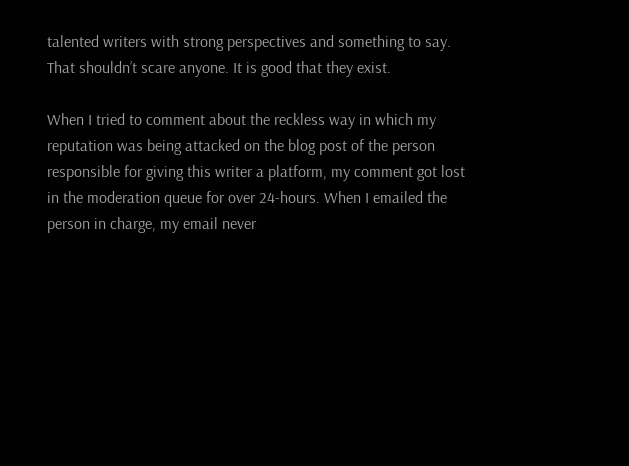talented writers with strong perspectives and something to say. That shouldn’t scare anyone. It is good that they exist.

When I tried to comment about the reckless way in which my reputation was being attacked on the blog post of the person responsible for giving this writer a platform, my comment got lost in the moderation queue for over 24-hours. When I emailed the person in charge, my email never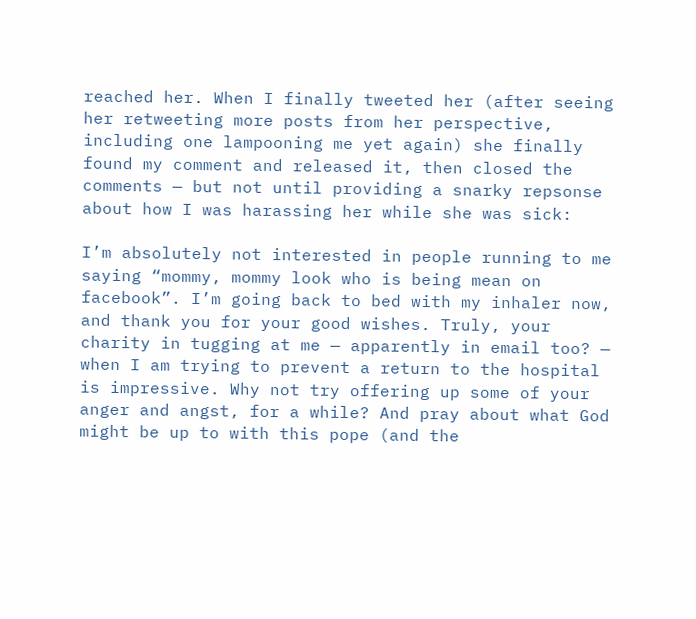reached her. When I finally tweeted her (after seeing her retweeting more posts from her perspective, including one lampooning me yet again) she finally found my comment and released it, then closed the comments — but not until providing a snarky repsonse about how I was harassing her while she was sick:

I’m absolutely not interested in people running to me saying “mommy, mommy look who is being mean on facebook”. I’m going back to bed with my inhaler now, and thank you for your good wishes. Truly, your charity in tugging at me — apparently in email too? — when I am trying to prevent a return to the hospital is impressive. Why not try offering up some of your anger and angst, for a while? And pray about what God might be up to with this pope (and the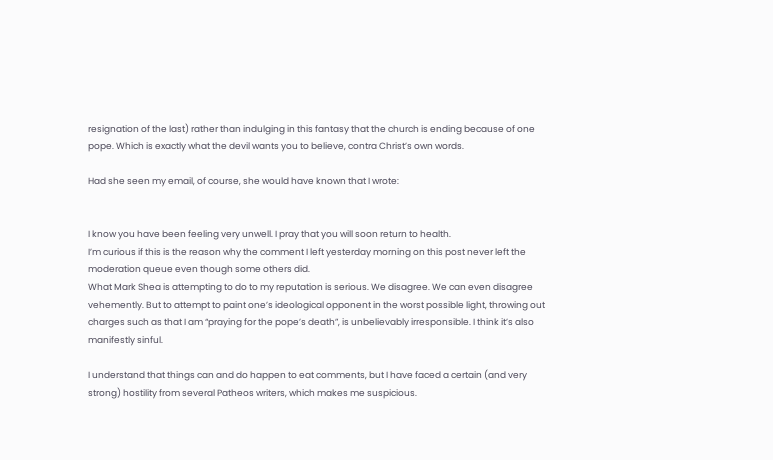resignation of the last) rather than indulging in this fantasy that the church is ending because of one pope. Which is exactly what the devil wants you to believe, contra Christ’s own words.

Had she seen my email, of course, she would have known that I wrote:


I know you have been feeling very unwell. I pray that you will soon return to health.
I’m curious if this is the reason why the comment I left yesterday morning on this post never left the moderation queue even though some others did.
What Mark Shea is attempting to do to my reputation is serious. We disagree. We can even disagree vehemently. But to attempt to paint one’s ideological opponent in the worst possible light, throwing out charges such as that I am “praying for the pope’s death”, is unbelievably irresponsible. I think it’s also manifestly sinful.

I understand that things can and do happen to eat comments, but I have faced a certain (and very strong) hostility from several Patheos writers, which makes me suspicious.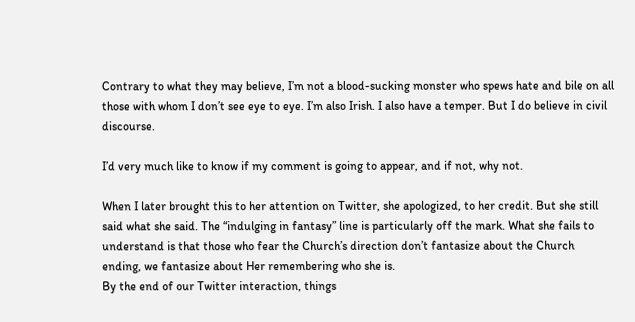Contrary to what they may believe, I’m not a blood-sucking monster who spews hate and bile on all those with whom I don’t see eye to eye. I’m also Irish. I also have a temper. But I do believe in civil discourse.

I’d very much like to know if my comment is going to appear, and if not, why not.

When I later brought this to her attention on Twitter, she apologized, to her credit. But she still said what she said. The “indulging in fantasy” line is particularly off the mark. What she fails to understand is that those who fear the Church’s direction don’t fantasize about the Church ending, we fantasize about Her remembering who she is.
By the end of our Twitter interaction, things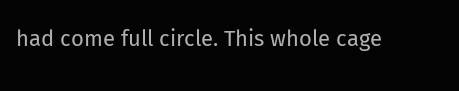had come full circle. This whole cage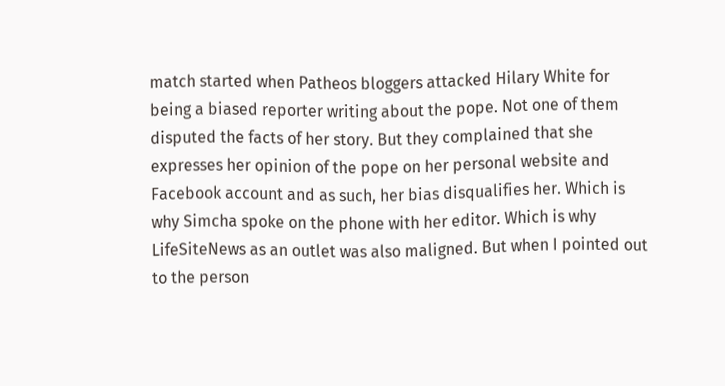match started when Patheos bloggers attacked Hilary White for being a biased reporter writing about the pope. Not one of them disputed the facts of her story. But they complained that she expresses her opinion of the pope on her personal website and Facebook account and as such, her bias disqualifies her. Which is why Simcha spoke on the phone with her editor. Which is why LifeSiteNews as an outlet was also maligned. But when I pointed out to the person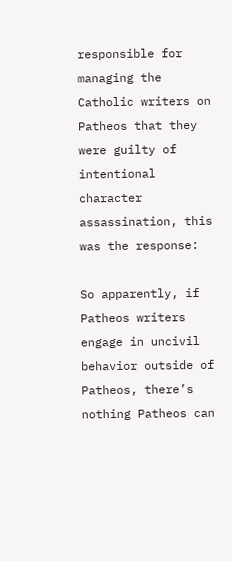responsible for managing the Catholic writers on Patheos that they were guilty of intentional character assassination, this was the response:

So apparently, if Patheos writers engage in uncivil behavior outside of Patheos, there’s nothing Patheos can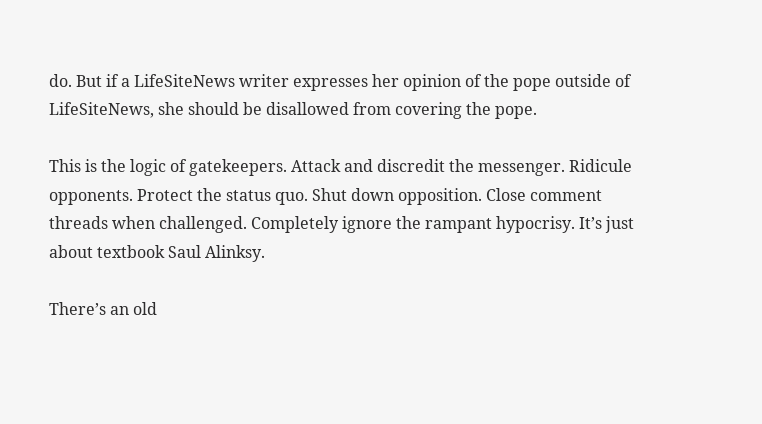do. But if a LifeSiteNews writer expresses her opinion of the pope outside of LifeSiteNews, she should be disallowed from covering the pope.

This is the logic of gatekeepers. Attack and discredit the messenger. Ridicule opponents. Protect the status quo. Shut down opposition. Close comment threads when challenged. Completely ignore the rampant hypocrisy. It’s just about textbook Saul Alinksy.

There’s an old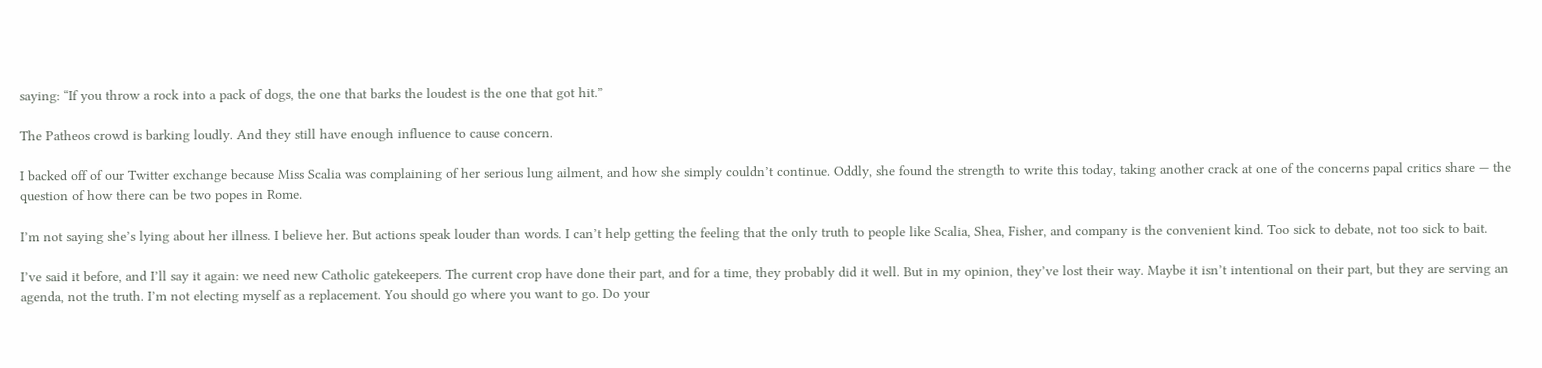saying: “If you throw a rock into a pack of dogs, the one that barks the loudest is the one that got hit.”

The Patheos crowd is barking loudly. And they still have enough influence to cause concern.

I backed off of our Twitter exchange because Miss Scalia was complaining of her serious lung ailment, and how she simply couldn’t continue. Oddly, she found the strength to write this today, taking another crack at one of the concerns papal critics share — the question of how there can be two popes in Rome.

I’m not saying she’s lying about her illness. I believe her. But actions speak louder than words. I can’t help getting the feeling that the only truth to people like Scalia, Shea, Fisher, and company is the convenient kind. Too sick to debate, not too sick to bait.

I’ve said it before, and I’ll say it again: we need new Catholic gatekeepers. The current crop have done their part, and for a time, they probably did it well. But in my opinion, they’ve lost their way. Maybe it isn’t intentional on their part, but they are serving an agenda, not the truth. I’m not electing myself as a replacement. You should go where you want to go. Do your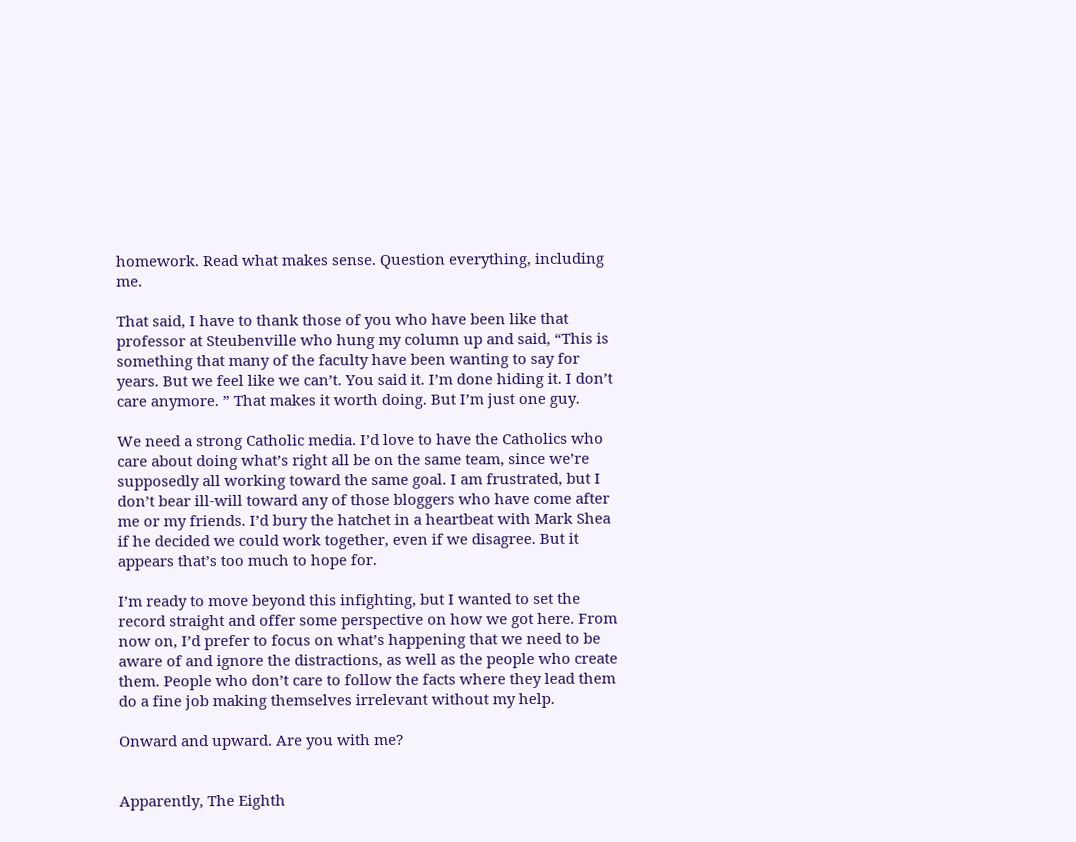homework. Read what makes sense. Question everything, including me.

That said, I have to thank those of you who have been like that professor at Steubenville who hung my column up and said, “This is something that many of the faculty have been wanting to say for years. But we feel like we can’t. You said it. I’m done hiding it. I don’t care anymore. ” That makes it worth doing. But I’m just one guy.

We need a strong Catholic media. I’d love to have the Catholics who care about doing what’s right all be on the same team, since we’re supposedly all working toward the same goal. I am frustrated, but I don’t bear ill-will toward any of those bloggers who have come after me or my friends. I’d bury the hatchet in a heartbeat with Mark Shea if he decided we could work together, even if we disagree. But it appears that’s too much to hope for.

I’m ready to move beyond this infighting, but I wanted to set the record straight and offer some perspective on how we got here. From now on, I’d prefer to focus on what’s happening that we need to be aware of and ignore the distractions, as well as the people who create them. People who don’t care to follow the facts where they lead them do a fine job making themselves irrelevant without my help.

Onward and upward. Are you with me?


Apparently, The Eighth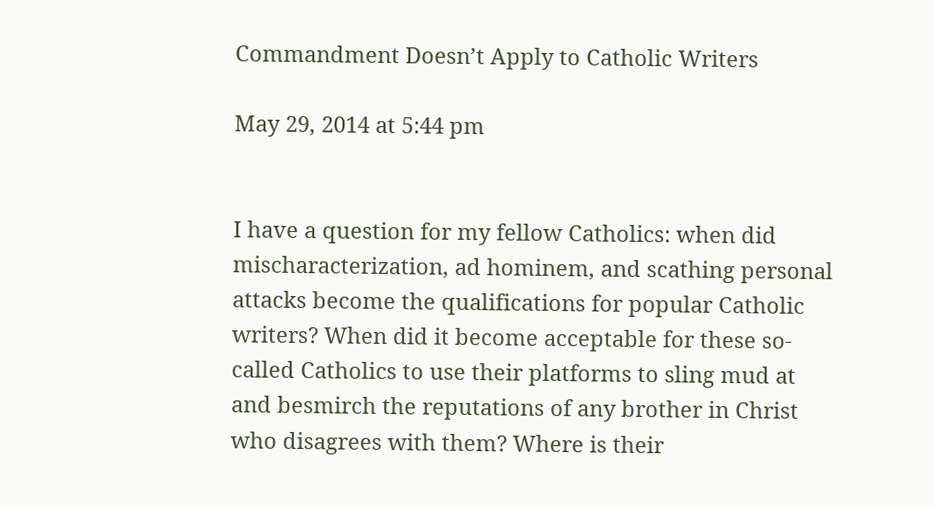Commandment Doesn’t Apply to Catholic Writers

May 29, 2014 at 5:44 pm


I have a question for my fellow Catholics: when did mischaracterization, ad hominem, and scathing personal attacks become the qualifications for popular Catholic writers? When did it become acceptable for these so-called Catholics to use their platforms to sling mud at and besmirch the reputations of any brother in Christ who disagrees with them? Where is their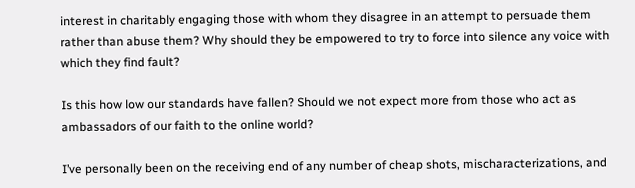interest in charitably engaging those with whom they disagree in an attempt to persuade them rather than abuse them? Why should they be empowered to try to force into silence any voice with which they find fault?

Is this how low our standards have fallen? Should we not expect more from those who act as ambassadors of our faith to the online world?

I’ve personally been on the receiving end of any number of cheap shots, mischaracterizations, and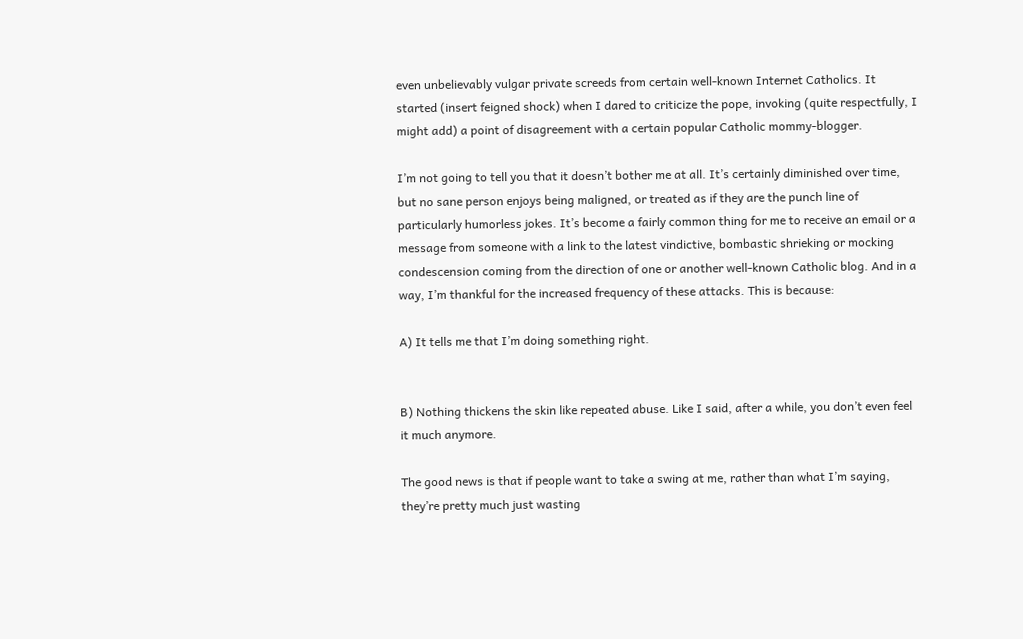even unbelievably vulgar private screeds from certain well-known Internet Catholics. It started (insert feigned shock) when I dared to criticize the pope, invoking (quite respectfully, I might add) a point of disagreement with a certain popular Catholic mommy-blogger.

I’m not going to tell you that it doesn’t bother me at all. It’s certainly diminished over time, but no sane person enjoys being maligned, or treated as if they are the punch line of particularly humorless jokes. It’s become a fairly common thing for me to receive an email or a message from someone with a link to the latest vindictive, bombastic shrieking or mocking condescension coming from the direction of one or another well-known Catholic blog. And in a way, I’m thankful for the increased frequency of these attacks. This is because:

A) It tells me that I’m doing something right.


B) Nothing thickens the skin like repeated abuse. Like I said, after a while, you don’t even feel it much anymore.

The good news is that if people want to take a swing at me, rather than what I’m saying, they’re pretty much just wasting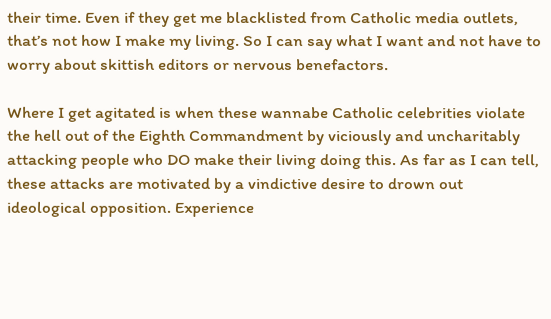their time. Even if they get me blacklisted from Catholic media outlets, that’s not how I make my living. So I can say what I want and not have to worry about skittish editors or nervous benefactors.

Where I get agitated is when these wannabe Catholic celebrities violate the hell out of the Eighth Commandment by viciously and uncharitably attacking people who DO make their living doing this. As far as I can tell, these attacks are motivated by a vindictive desire to drown out ideological opposition. Experience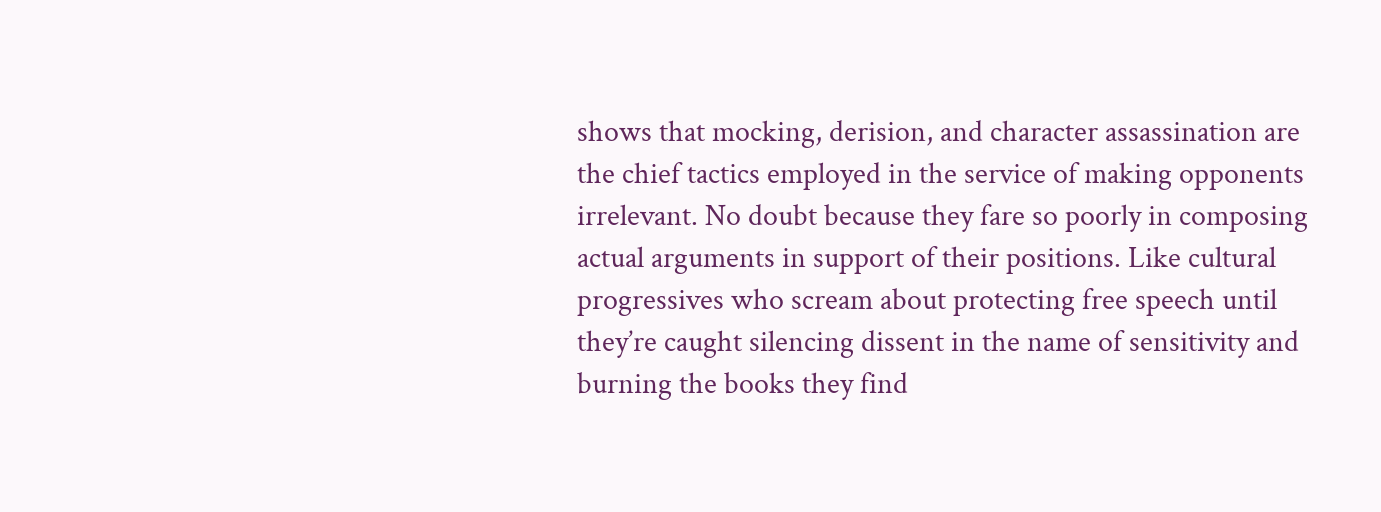shows that mocking, derision, and character assassination are the chief tactics employed in the service of making opponents irrelevant. No doubt because they fare so poorly in composing actual arguments in support of their positions. Like cultural progressives who scream about protecting free speech until they’re caught silencing dissent in the name of sensitivity and burning the books they find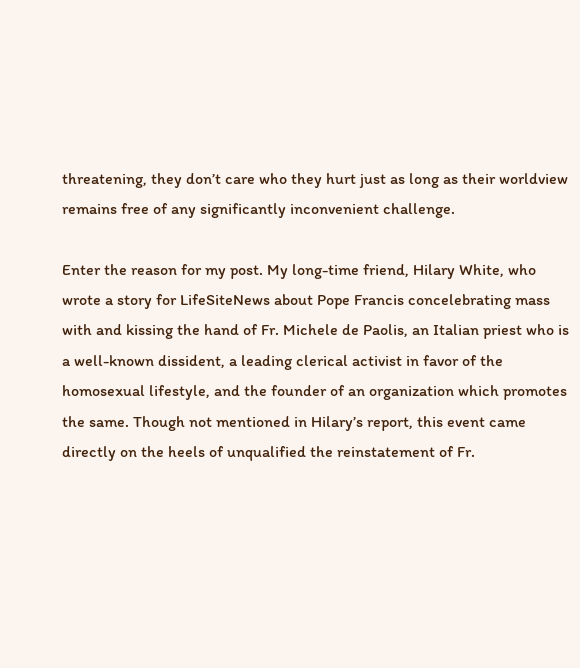threatening, they don’t care who they hurt just as long as their worldview remains free of any significantly inconvenient challenge.

Enter the reason for my post. My long-time friend, Hilary White, who wrote a story for LifeSiteNews about Pope Francis concelebrating mass with and kissing the hand of Fr. Michele de Paolis, an Italian priest who is a well-known dissident, a leading clerical activist in favor of the homosexual lifestyle, and the founder of an organization which promotes the same. Though not mentioned in Hilary’s report, this event came directly on the heels of unqualified the reinstatement of Fr.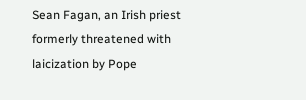Sean Fagan, an Irish priest formerly threatened with laicization by Pope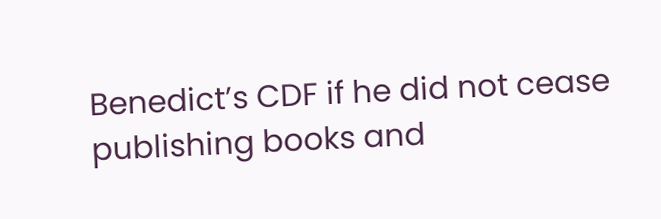Benedict’s CDF if he did not cease publishing books and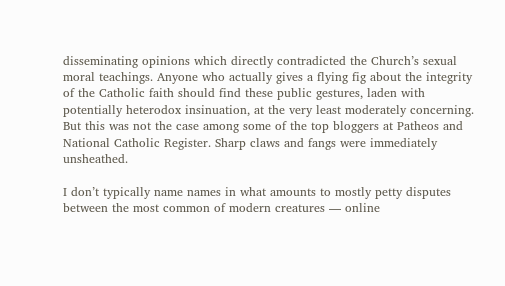disseminating opinions which directly contradicted the Church’s sexual moral teachings. Anyone who actually gives a flying fig about the integrity of the Catholic faith should find these public gestures, laden with potentially heterodox insinuation, at the very least moderately concerning. But this was not the case among some of the top bloggers at Patheos and National Catholic Register. Sharp claws and fangs were immediately unsheathed.

I don’t typically name names in what amounts to mostly petty disputes between the most common of modern creatures — online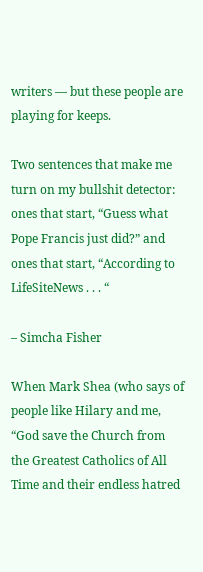writers — but these people are playing for keeps.

Two sentences that make me turn on my bullshit detector: ones that start, “Guess what Pope Francis just did?” and ones that start, “According to LifeSiteNews . . . “

– Simcha Fisher

When Mark Shea (who says of people like Hilary and me, “God save the Church from the Greatest Catholics of All Time and their endless hatred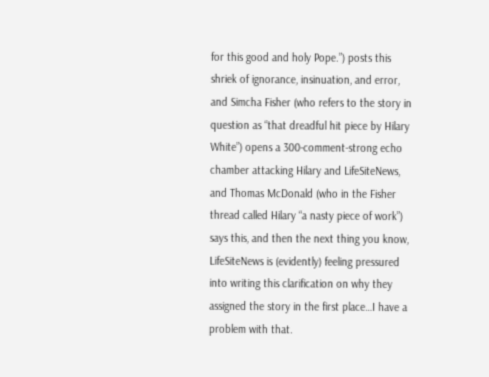for this good and holy Pope.”) posts this shriek of ignorance, insinuation, and error, and Simcha Fisher (who refers to the story in question as “that dreadful hit piece by Hilary White”) opens a 300-comment-strong echo chamber attacking Hilary and LifeSiteNews, and Thomas McDonald (who in the Fisher thread called Hilary “a nasty piece of work”) says this, and then the next thing you know, LifeSiteNews is (evidently) feeling pressured into writing this clarification on why they assigned the story in the first place…I have a problem with that.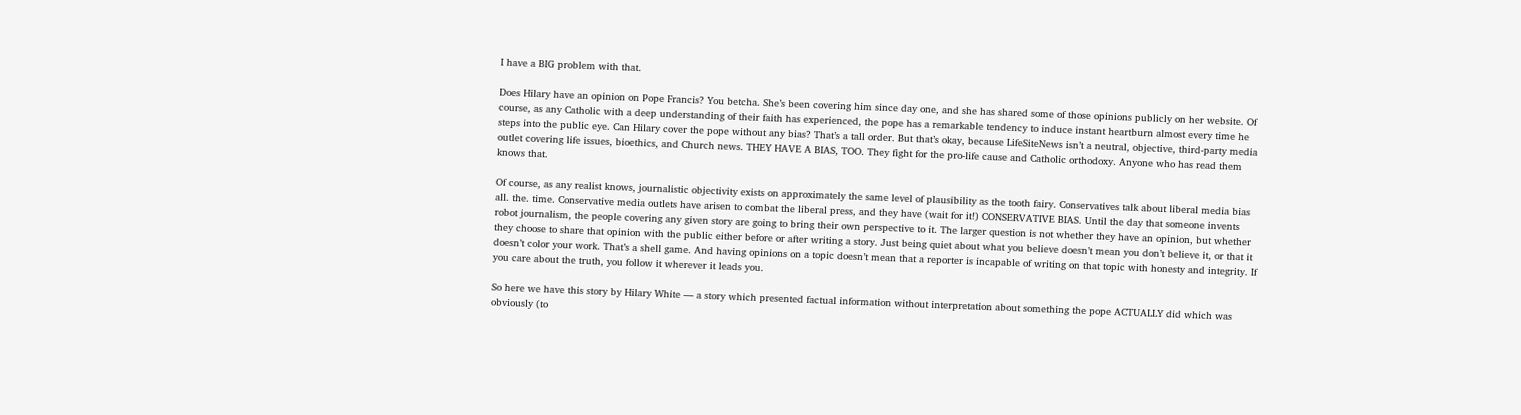I have a BIG problem with that.

Does Hilary have an opinion on Pope Francis? You betcha. She’s been covering him since day one, and she has shared some of those opinions publicly on her website. Of course, as any Catholic with a deep understanding of their faith has experienced, the pope has a remarkable tendency to induce instant heartburn almost every time he steps into the public eye. Can Hilary cover the pope without any bias? That’s a tall order. But that’s okay, because LifeSiteNews isn’t a neutral, objective, third-party media outlet covering life issues, bioethics, and Church news. THEY HAVE A BIAS, TOO. They fight for the pro-life cause and Catholic orthodoxy. Anyone who has read them knows that.

Of course, as any realist knows, journalistic objectivity exists on approximately the same level of plausibility as the tooth fairy. Conservatives talk about liberal media bias all. the. time. Conservative media outlets have arisen to combat the liberal press, and they have (wait for it!) CONSERVATIVE BIAS. Until the day that someone invents robot journalism, the people covering any given story are going to bring their own perspective to it. The larger question is not whether they have an opinion, but whether they choose to share that opinion with the public either before or after writing a story. Just being quiet about what you believe doesn’t mean you don’t believe it, or that it doesn’t color your work. That’s a shell game. And having opinions on a topic doesn’t mean that a reporter is incapable of writing on that topic with honesty and integrity. If you care about the truth, you follow it wherever it leads you.

So here we have this story by Hilary White — a story which presented factual information without interpretation about something the pope ACTUALLY did which was obviously (to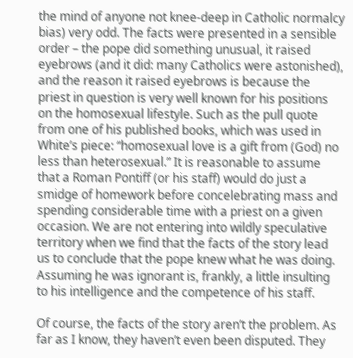the mind of anyone not knee-deep in Catholic normalcy bias) very odd. The facts were presented in a sensible order – the pope did something unusual, it raised eyebrows (and it did: many Catholics were astonished), and the reason it raised eyebrows is because the priest in question is very well known for his positions on the homosexual lifestyle. Such as the pull quote from one of his published books, which was used in White’s piece: “homosexual love is a gift from (God) no less than heterosexual.” It is reasonable to assume that a Roman Pontiff (or his staff) would do just a smidge of homework before concelebrating mass and spending considerable time with a priest on a given occasion. We are not entering into wildly speculative territory when we find that the facts of the story lead us to conclude that the pope knew what he was doing. Assuming he was ignorant is, frankly, a little insulting to his intelligence and the competence of his staff.

Of course, the facts of the story aren’t the problem. As far as I know, they haven’t even been disputed. They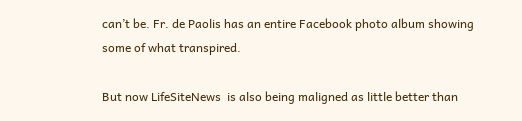can’t be. Fr. de Paolis has an entire Facebook photo album showing some of what transpired.

But now LifeSiteNews  is also being maligned as little better than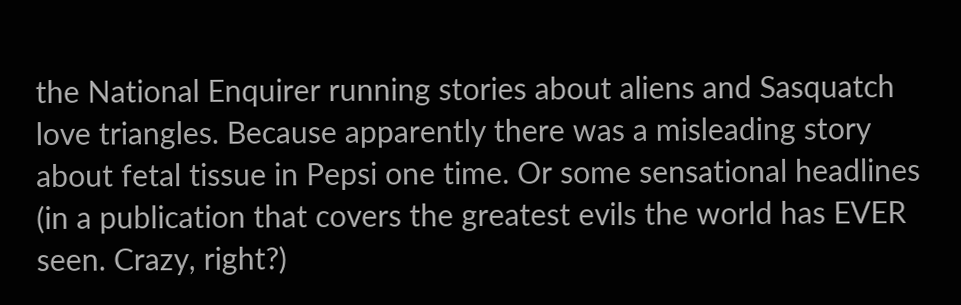the National Enquirer running stories about aliens and Sasquatch love triangles. Because apparently there was a misleading story about fetal tissue in Pepsi one time. Or some sensational headlines (in a publication that covers the greatest evils the world has EVER seen. Crazy, right?)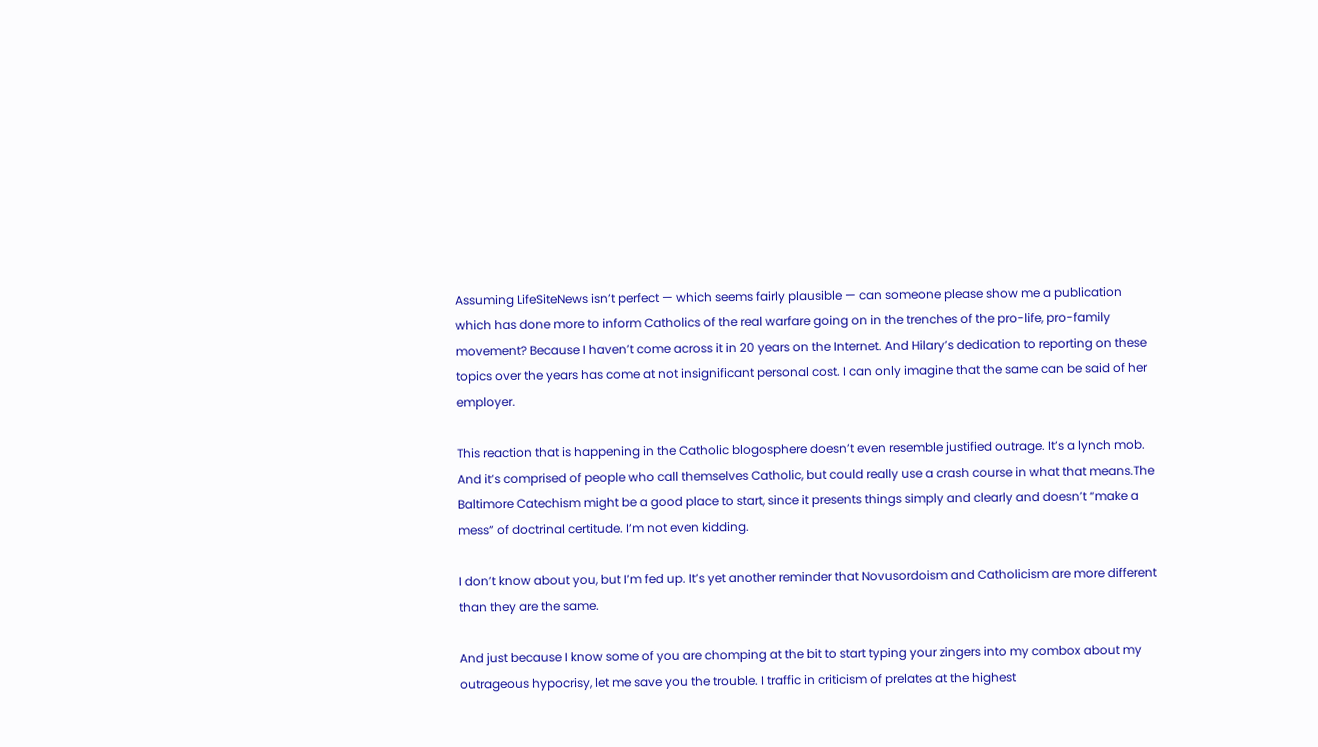Assuming LifeSiteNews isn’t perfect — which seems fairly plausible — can someone please show me a publication which has done more to inform Catholics of the real warfare going on in the trenches of the pro-life, pro-family movement? Because I haven’t come across it in 20 years on the Internet. And Hilary’s dedication to reporting on these topics over the years has come at not insignificant personal cost. I can only imagine that the same can be said of her employer.

This reaction that is happening in the Catholic blogosphere doesn’t even resemble justified outrage. It’s a lynch mob. And it’s comprised of people who call themselves Catholic, but could really use a crash course in what that means.The Baltimore Catechism might be a good place to start, since it presents things simply and clearly and doesn’t “make a mess” of doctrinal certitude. I’m not even kidding.

I don’t know about you, but I’m fed up. It’s yet another reminder that Novusordoism and Catholicism are more different than they are the same.

And just because I know some of you are chomping at the bit to start typing your zingers into my combox about my outrageous hypocrisy, let me save you the trouble. I traffic in criticism of prelates at the highest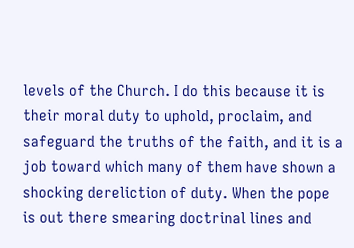levels of the Church. I do this because it is their moral duty to uphold, proclaim, and safeguard the truths of the faith, and it is a job toward which many of them have shown a shocking dereliction of duty. When the pope is out there smearing doctrinal lines and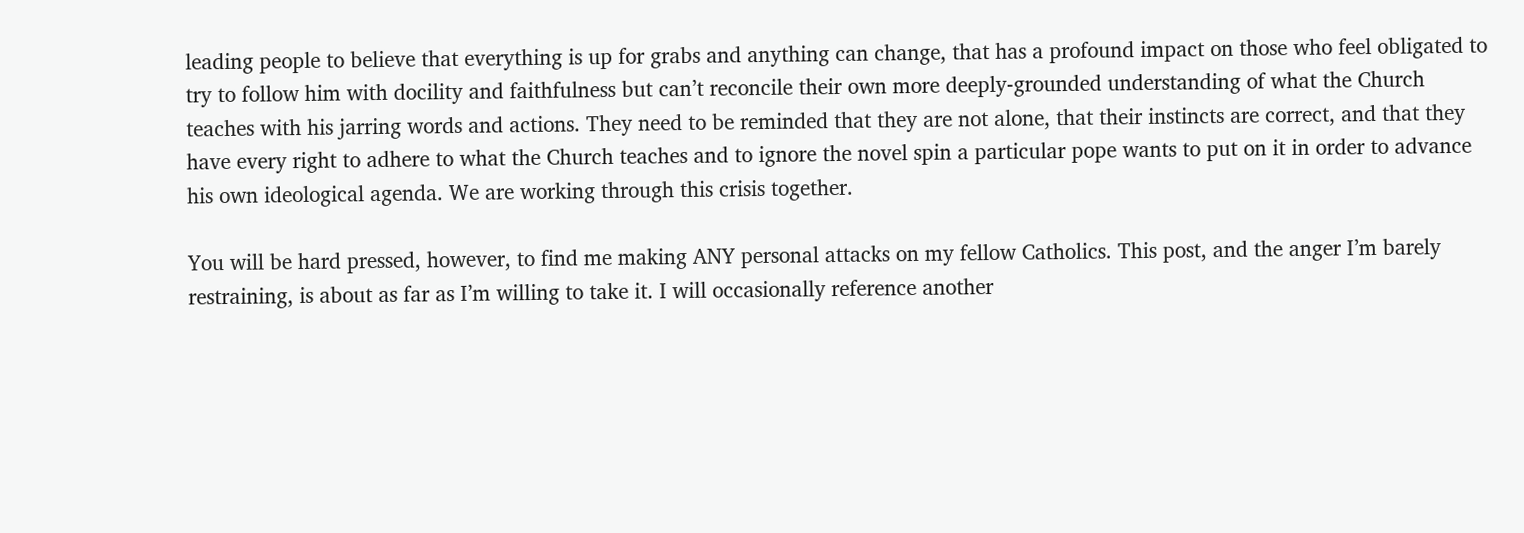leading people to believe that everything is up for grabs and anything can change, that has a profound impact on those who feel obligated to try to follow him with docility and faithfulness but can’t reconcile their own more deeply-grounded understanding of what the Church teaches with his jarring words and actions. They need to be reminded that they are not alone, that their instincts are correct, and that they have every right to adhere to what the Church teaches and to ignore the novel spin a particular pope wants to put on it in order to advance his own ideological agenda. We are working through this crisis together.

You will be hard pressed, however, to find me making ANY personal attacks on my fellow Catholics. This post, and the anger I’m barely restraining, is about as far as I’m willing to take it. I will occasionally reference another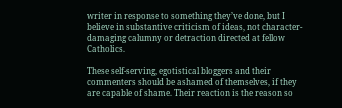writer in response to something they’ve done, but I believe in substantive criticism of ideas, not character-damaging calumny or detraction directed at fellow Catholics.

These self-serving, egotistical bloggers and their commenters should be ashamed of themselves, if they are capable of shame. Their reaction is the reason so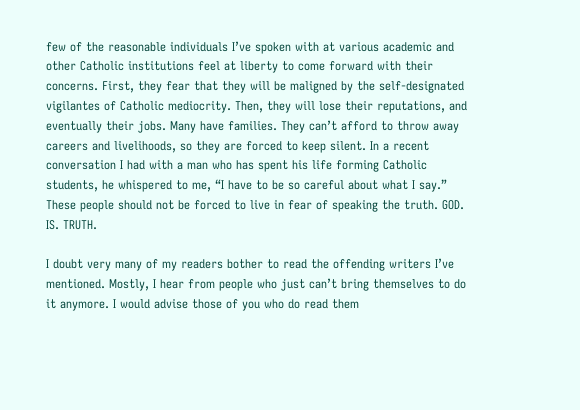few of the reasonable individuals I’ve spoken with at various academic and other Catholic institutions feel at liberty to come forward with their concerns. First, they fear that they will be maligned by the self-designated vigilantes of Catholic mediocrity. Then, they will lose their reputations, and eventually their jobs. Many have families. They can’t afford to throw away careers and livelihoods, so they are forced to keep silent. In a recent conversation I had with a man who has spent his life forming Catholic students, he whispered to me, “I have to be so careful about what I say.” These people should not be forced to live in fear of speaking the truth. GOD. IS. TRUTH.

I doubt very many of my readers bother to read the offending writers I’ve mentioned. Mostly, I hear from people who just can’t bring themselves to do it anymore. I would advise those of you who do read them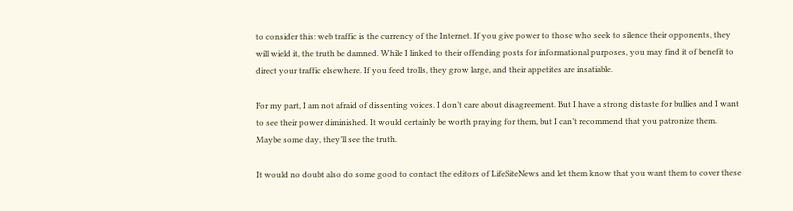to consider this: web traffic is the currency of the Internet. If you give power to those who seek to silence their opponents, they will wield it, the truth be damned. While I linked to their offending posts for informational purposes, you may find it of benefit to direct your traffic elsewhere. If you feed trolls, they grow large, and their appetites are insatiable.

For my part, I am not afraid of dissenting voices. I don’t care about disagreement. But I have a strong distaste for bullies and I want to see their power diminished. It would certainly be worth praying for them, but I can’t recommend that you patronize them. Maybe some day, they’ll see the truth.

It would no doubt also do some good to contact the editors of LifeSiteNews and let them know that you want them to cover these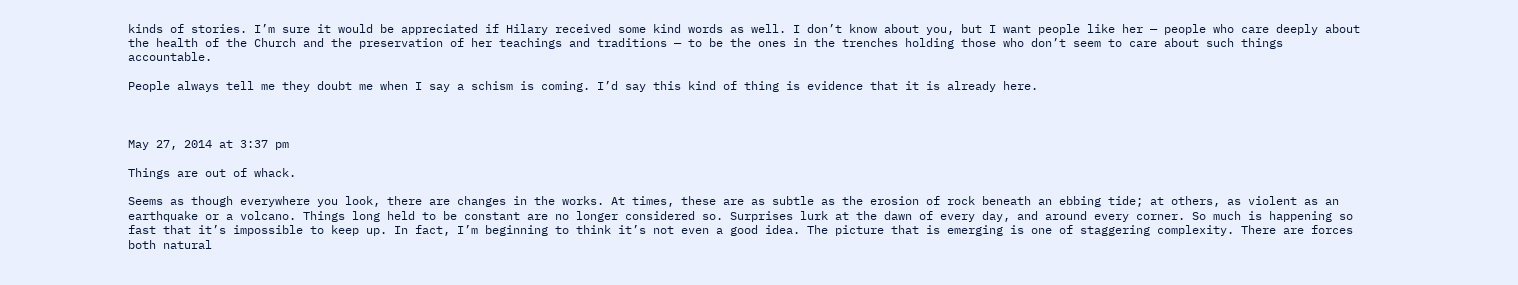kinds of stories. I’m sure it would be appreciated if Hilary received some kind words as well. I don’t know about you, but I want people like her — people who care deeply about the health of the Church and the preservation of her teachings and traditions — to be the ones in the trenches holding those who don’t seem to care about such things accountable.

People always tell me they doubt me when I say a schism is coming. I’d say this kind of thing is evidence that it is already here.



May 27, 2014 at 3:37 pm

Things are out of whack.

Seems as though everywhere you look, there are changes in the works. At times, these are as subtle as the erosion of rock beneath an ebbing tide; at others, as violent as an earthquake or a volcano. Things long held to be constant are no longer considered so. Surprises lurk at the dawn of every day, and around every corner. So much is happening so fast that it’s impossible to keep up. In fact, I’m beginning to think it’s not even a good idea. The picture that is emerging is one of staggering complexity. There are forces both natural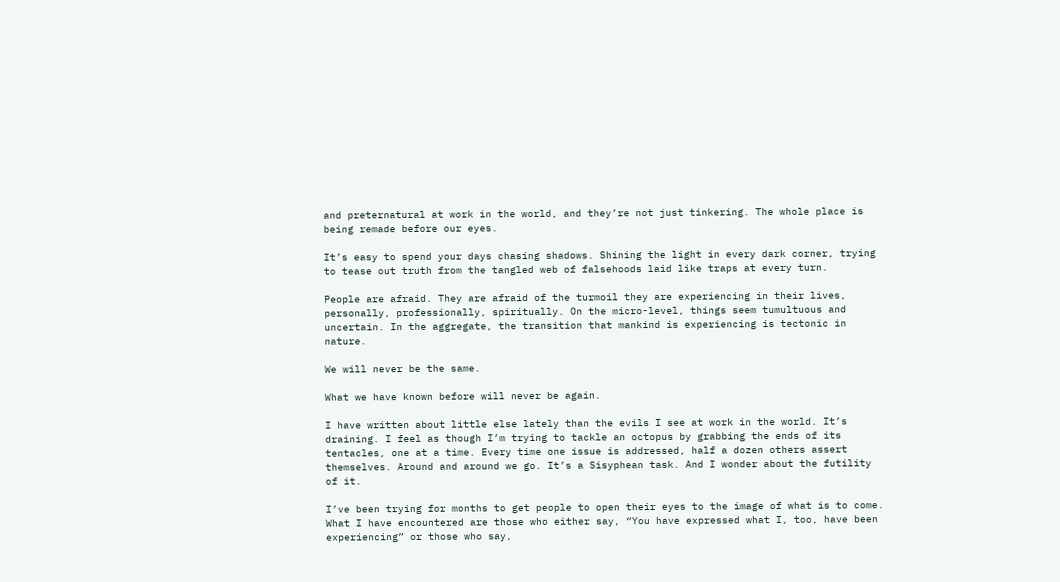and preternatural at work in the world, and they’re not just tinkering. The whole place is being remade before our eyes.

It’s easy to spend your days chasing shadows. Shining the light in every dark corner, trying to tease out truth from the tangled web of falsehoods laid like traps at every turn.

People are afraid. They are afraid of the turmoil they are experiencing in their lives, personally, professionally, spiritually. On the micro-level, things seem tumultuous and uncertain. In the aggregate, the transition that mankind is experiencing is tectonic in nature.

We will never be the same.

What we have known before will never be again.

I have written about little else lately than the evils I see at work in the world. It’s draining. I feel as though I’m trying to tackle an octopus by grabbing the ends of its tentacles, one at a time. Every time one issue is addressed, half a dozen others assert themselves. Around and around we go. It’s a Sisyphean task. And I wonder about the futility of it.

I’ve been trying for months to get people to open their eyes to the image of what is to come. What I have encountered are those who either say, “You have expressed what I, too, have been experiencing” or those who say,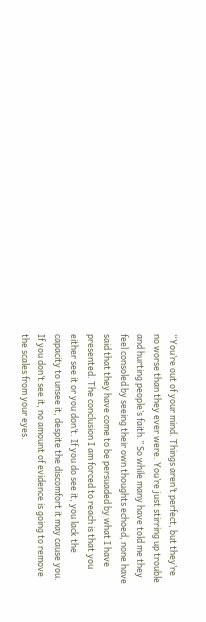“You’re out of your mind. Things aren’t perfect, but they’re no worse than they ever were. You’re just stirring up trouble and hurting people’s faith.” So while many have told me they feel consoled by seeing their own thoughts echoed, none have said that they have come to be persuaded by what I have presented. The conclusion I am forced to reach is that you either see it or you don’t. If you do see it, you lack the capacity to unsee it, despite the discomfort it may cause you. If you don’t see it, no amount of evidence is going to remove the scales from your eyes.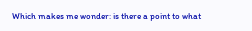Which makes me wonder: is there a point to what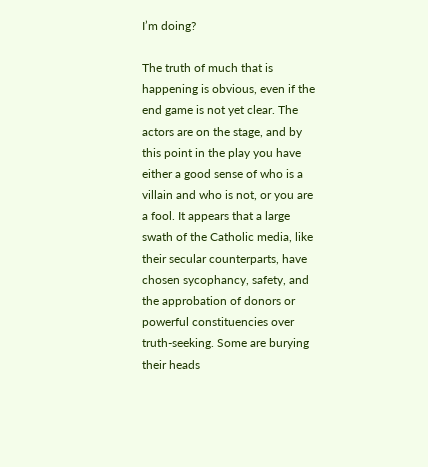I’m doing?

The truth of much that is happening is obvious, even if the end game is not yet clear. The actors are on the stage, and by this point in the play you have either a good sense of who is a villain and who is not, or you are a fool. It appears that a large swath of the Catholic media, like their secular counterparts, have chosen sycophancy, safety, and the approbation of donors or powerful constituencies over truth-seeking. Some are burying their heads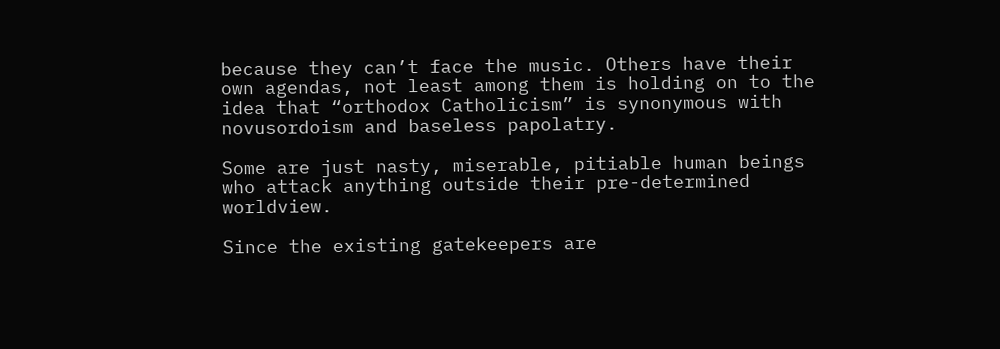because they can’t face the music. Others have their own agendas, not least among them is holding on to the idea that “orthodox Catholicism” is synonymous with novusordoism and baseless papolatry.

Some are just nasty, miserable, pitiable human beings who attack anything outside their pre-determined worldview.

Since the existing gatekeepers are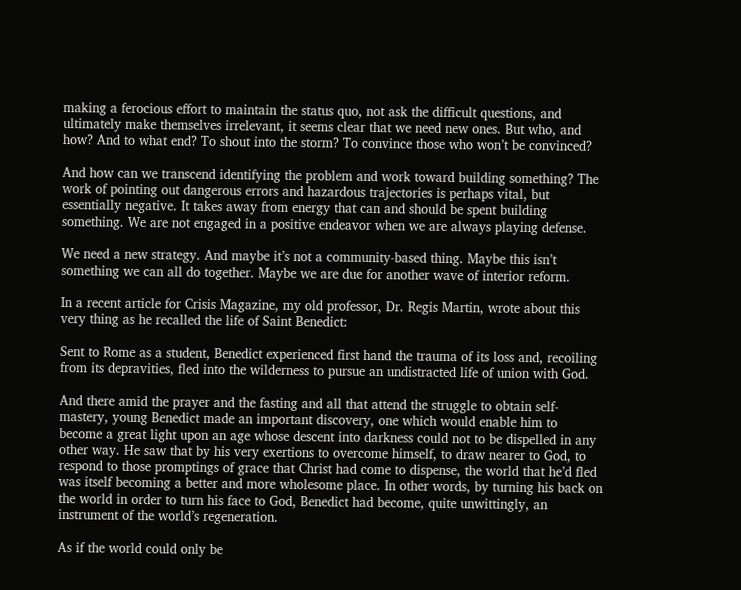making a ferocious effort to maintain the status quo, not ask the difficult questions, and ultimately make themselves irrelevant, it seems clear that we need new ones. But who, and how? And to what end? To shout into the storm? To convince those who won’t be convinced?

And how can we transcend identifying the problem and work toward building something? The work of pointing out dangerous errors and hazardous trajectories is perhaps vital, but essentially negative. It takes away from energy that can and should be spent building something. We are not engaged in a positive endeavor when we are always playing defense.

We need a new strategy. And maybe it’s not a community-based thing. Maybe this isn’t something we can all do together. Maybe we are due for another wave of interior reform.

In a recent article for Crisis Magazine, my old professor, Dr. Regis Martin, wrote about this very thing as he recalled the life of Saint Benedict:

Sent to Rome as a student, Benedict experienced first hand the trauma of its loss and, recoiling from its depravities, fled into the wilderness to pursue an undistracted life of union with God.

And there amid the prayer and the fasting and all that attend the struggle to obtain self-mastery, young Benedict made an important discovery, one which would enable him to become a great light upon an age whose descent into darkness could not to be dispelled in any other way. He saw that by his very exertions to overcome himself, to draw nearer to God, to respond to those promptings of grace that Christ had come to dispense, the world that he’d fled was itself becoming a better and more wholesome place. In other words, by turning his back on the world in order to turn his face to God, Benedict had become, quite unwittingly, an instrument of the world’s regeneration.

As if the world could only be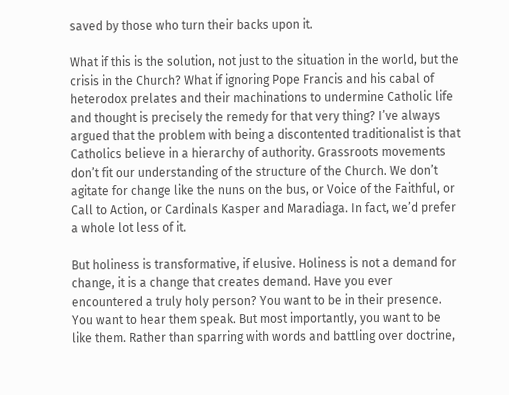saved by those who turn their backs upon it.

What if this is the solution, not just to the situation in the world, but the crisis in the Church? What if ignoring Pope Francis and his cabal of heterodox prelates and their machinations to undermine Catholic life and thought is precisely the remedy for that very thing? I’ve always argued that the problem with being a discontented traditionalist is that Catholics believe in a hierarchy of authority. Grassroots movements don’t fit our understanding of the structure of the Church. We don’t agitate for change like the nuns on the bus, or Voice of the Faithful, or Call to Action, or Cardinals Kasper and Maradiaga. In fact, we’d prefer a whole lot less of it.

But holiness is transformative, if elusive. Holiness is not a demand for change, it is a change that creates demand. Have you ever encountered a truly holy person? You want to be in their presence. You want to hear them speak. But most importantly, you want to be like them. Rather than sparring with words and battling over doctrine,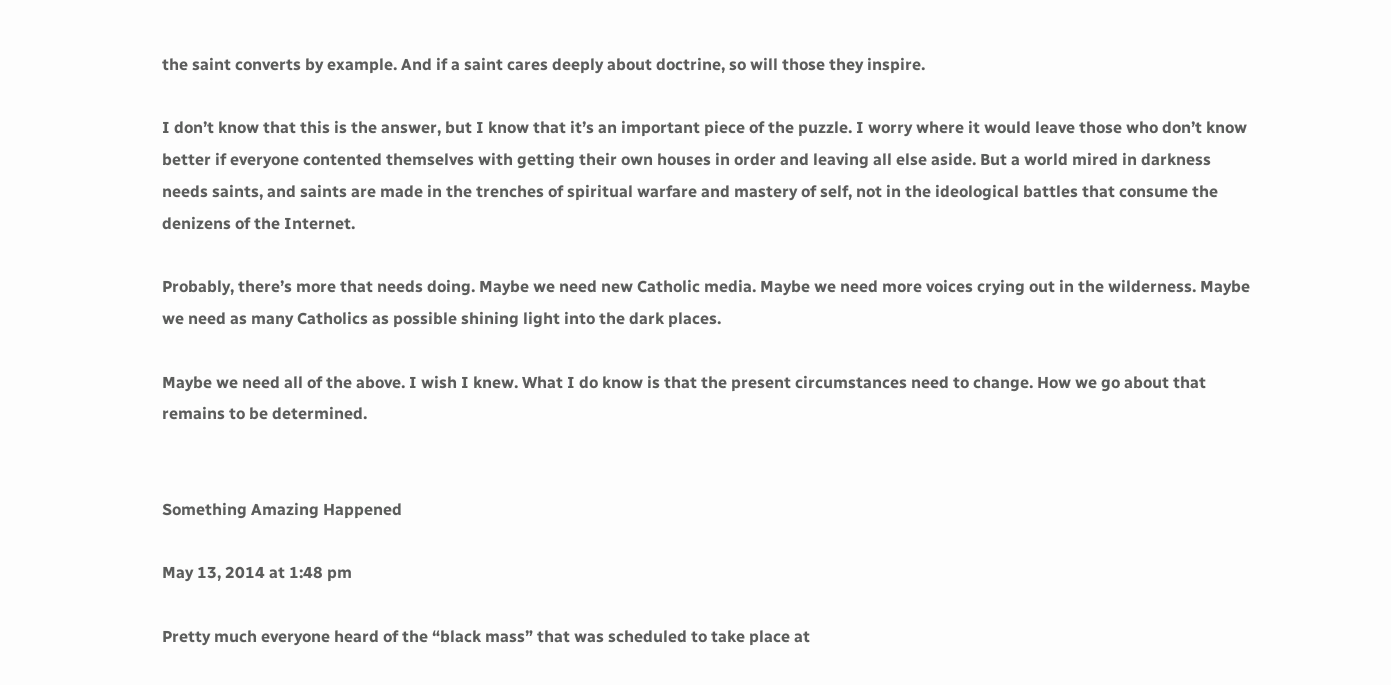the saint converts by example. And if a saint cares deeply about doctrine, so will those they inspire.

I don’t know that this is the answer, but I know that it’s an important piece of the puzzle. I worry where it would leave those who don’t know better if everyone contented themselves with getting their own houses in order and leaving all else aside. But a world mired in darkness needs saints, and saints are made in the trenches of spiritual warfare and mastery of self, not in the ideological battles that consume the denizens of the Internet.

Probably, there’s more that needs doing. Maybe we need new Catholic media. Maybe we need more voices crying out in the wilderness. Maybe we need as many Catholics as possible shining light into the dark places.

Maybe we need all of the above. I wish I knew. What I do know is that the present circumstances need to change. How we go about that remains to be determined.


Something Amazing Happened

May 13, 2014 at 1:48 pm

Pretty much everyone heard of the “black mass” that was scheduled to take place at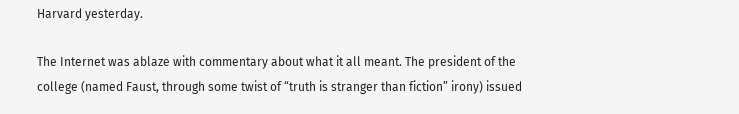Harvard yesterday.

The Internet was ablaze with commentary about what it all meant. The president of the college (named Faust, through some twist of “truth is stranger than fiction” irony) issued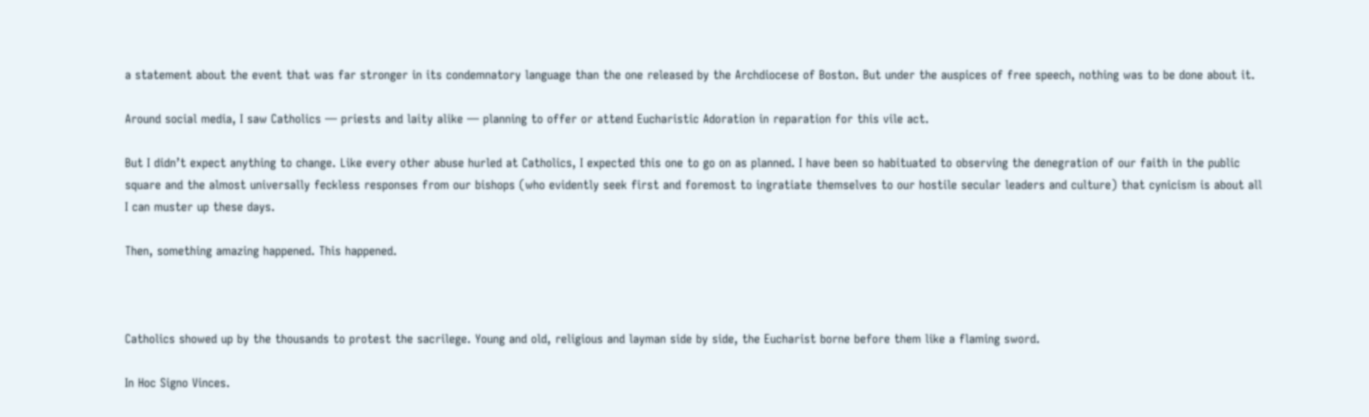a statement about the event that was far stronger in its condemnatory language than the one released by the Archdiocese of Boston. But under the auspices of free speech, nothing was to be done about it.

Around social media, I saw Catholics — priests and laity alike — planning to offer or attend Eucharistic Adoration in reparation for this vile act.

But I didn’t expect anything to change. Like every other abuse hurled at Catholics, I expected this one to go on as planned. I have been so habituated to observing the denegration of our faith in the public square and the almost universally feckless responses from our bishops (who evidently seek first and foremost to ingratiate themselves to our hostile secular leaders and culture) that cynicism is about all I can muster up these days.

Then, something amazing happened. This happened.



Catholics showed up by the thousands to protest the sacrilege. Young and old, religious and layman side by side, the Eucharist borne before them like a flaming sword.

In Hoc Signo Vinces.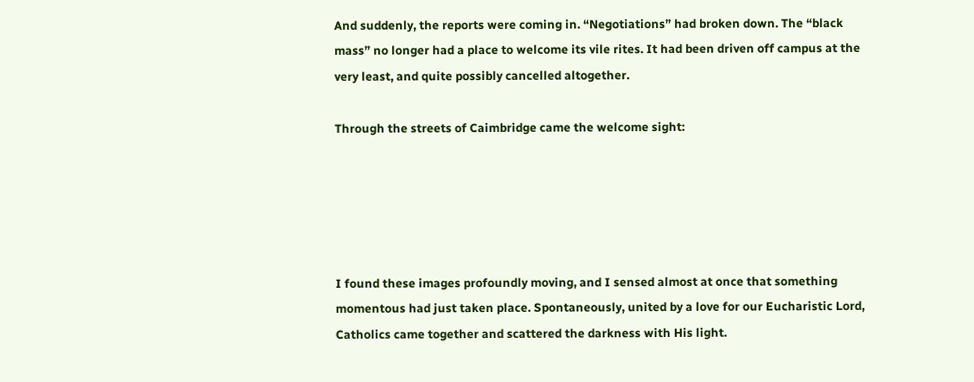And suddenly, the reports were coming in. “Negotiations” had broken down. The “black mass” no longer had a place to welcome its vile rites. It had been driven off campus at the very least, and quite possibly cancelled altogether.

Through the streets of Caimbridge came the welcome sight:





I found these images profoundly moving, and I sensed almost at once that something momentous had just taken place. Spontaneously, united by a love for our Eucharistic Lord, Catholics came together and scattered the darkness with His light.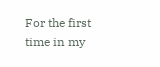For the first time in my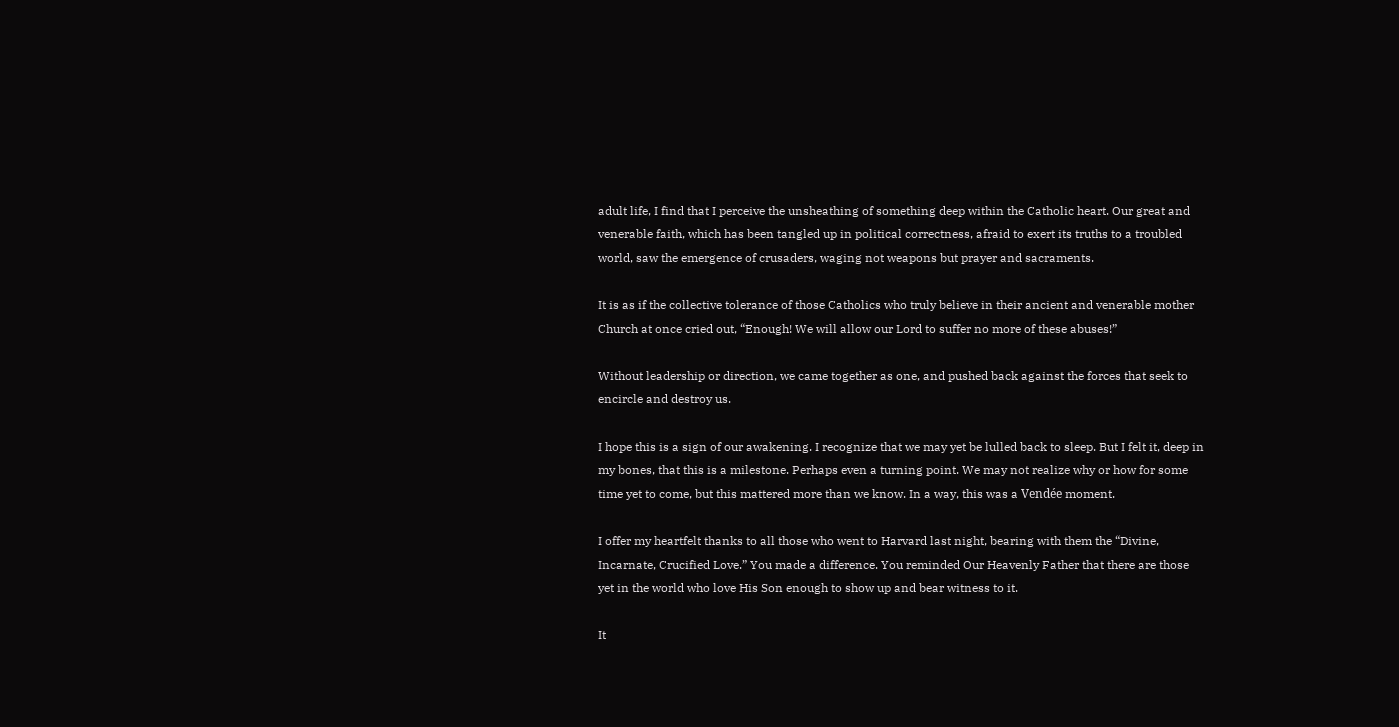adult life, I find that I perceive the unsheathing of something deep within the Catholic heart. Our great and venerable faith, which has been tangled up in political correctness, afraid to exert its truths to a troubled world, saw the emergence of crusaders, waging not weapons but prayer and sacraments.

It is as if the collective tolerance of those Catholics who truly believe in their ancient and venerable mother Church at once cried out, “Enough! We will allow our Lord to suffer no more of these abuses!”

Without leadership or direction, we came together as one, and pushed back against the forces that seek to encircle and destroy us.

I hope this is a sign of our awakening. I recognize that we may yet be lulled back to sleep. But I felt it, deep in my bones, that this is a milestone. Perhaps even a turning point. We may not realize why or how for some time yet to come, but this mattered more than we know. In a way, this was a Vendée moment.

I offer my heartfelt thanks to all those who went to Harvard last night, bearing with them the “Divine, Incarnate, Crucified Love.” You made a difference. You reminded Our Heavenly Father that there are those yet in the world who love His Son enough to show up and bear witness to it.

It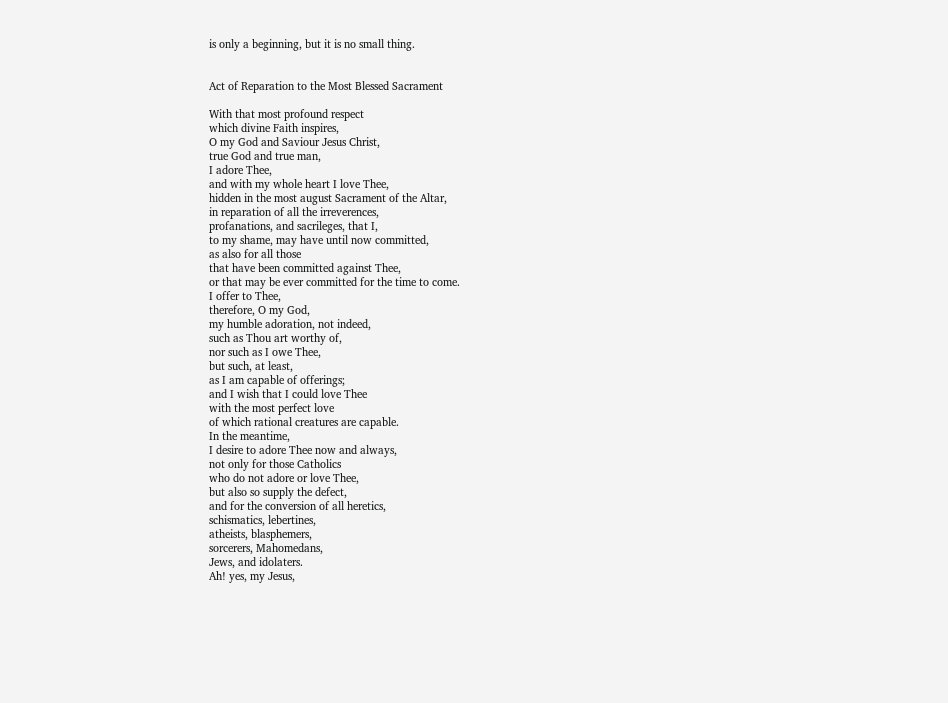is only a beginning, but it is no small thing.


Act of Reparation to the Most Blessed Sacrament

With that most profound respect
which divine Faith inspires,
O my God and Saviour Jesus Christ,
true God and true man,
I adore Thee,
and with my whole heart I love Thee,
hidden in the most august Sacrament of the Altar,
in reparation of all the irreverences,
profanations, and sacrileges, that I,
to my shame, may have until now committed,
as also for all those
that have been committed against Thee,
or that may be ever committed for the time to come.
I offer to Thee,
therefore, O my God,
my humble adoration, not indeed,
such as Thou art worthy of,
nor such as I owe Thee,
but such, at least,
as I am capable of offerings;
and I wish that I could love Thee
with the most perfect love
of which rational creatures are capable.
In the meantime,
I desire to adore Thee now and always,
not only for those Catholics
who do not adore or love Thee,
but also so supply the defect,
and for the conversion of all heretics,
schismatics, lebertines,
atheists, blasphemers,
sorcerers, Mahomedans,
Jews, and idolaters.
Ah! yes, my Jesus,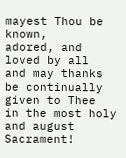mayest Thou be known,
adored, and loved by all
and may thanks be continually given to Thee
in the most holy and august Sacrament!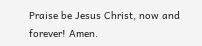Praise be Jesus Christ, now and forever! Amen.